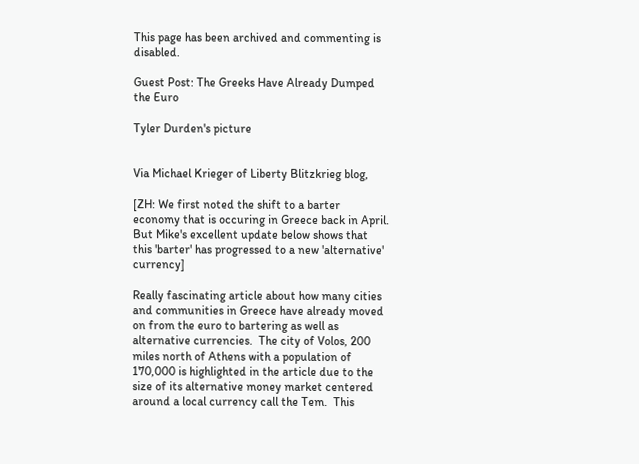This page has been archived and commenting is disabled.

Guest Post: The Greeks Have Already Dumped the Euro

Tyler Durden's picture


Via Michael Krieger of Liberty Blitzkrieg blog,

[ZH: We first noted the shift to a barter economy that is occuring in Greece back in April. But Mike's excellent update below shows that this 'barter' has progressed to a new 'alternative' currency]

Really fascinating article about how many cities and communities in Greece have already moved on from the euro to bartering as well as alternative currencies.  The city of Volos, 200 miles north of Athens with a population of 170,000 is highlighted in the article due to the size of its alternative money market centered around a local currency call the Tem.  This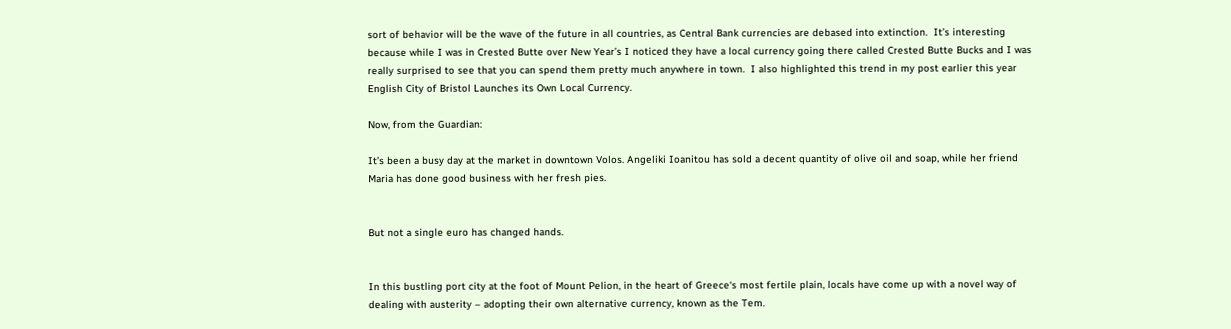sort of behavior will be the wave of the future in all countries, as Central Bank currencies are debased into extinction.  It’s interesting because while I was in Crested Butte over New Year’s I noticed they have a local currency going there called Crested Butte Bucks and I was really surprised to see that you can spend them pretty much anywhere in town.  I also highlighted this trend in my post earlier this year English City of Bristol Launches its Own Local Currency.

Now, from the Guardian:

It’s been a busy day at the market in downtown Volos. Angeliki Ioanitou has sold a decent quantity of olive oil and soap, while her friend Maria has done good business with her fresh pies.


But not a single euro has changed hands.


In this bustling port city at the foot of Mount Pelion, in the heart of Greece‘s most fertile plain, locals have come up with a novel way of dealing with austerity – adopting their own alternative currency, known as the Tem.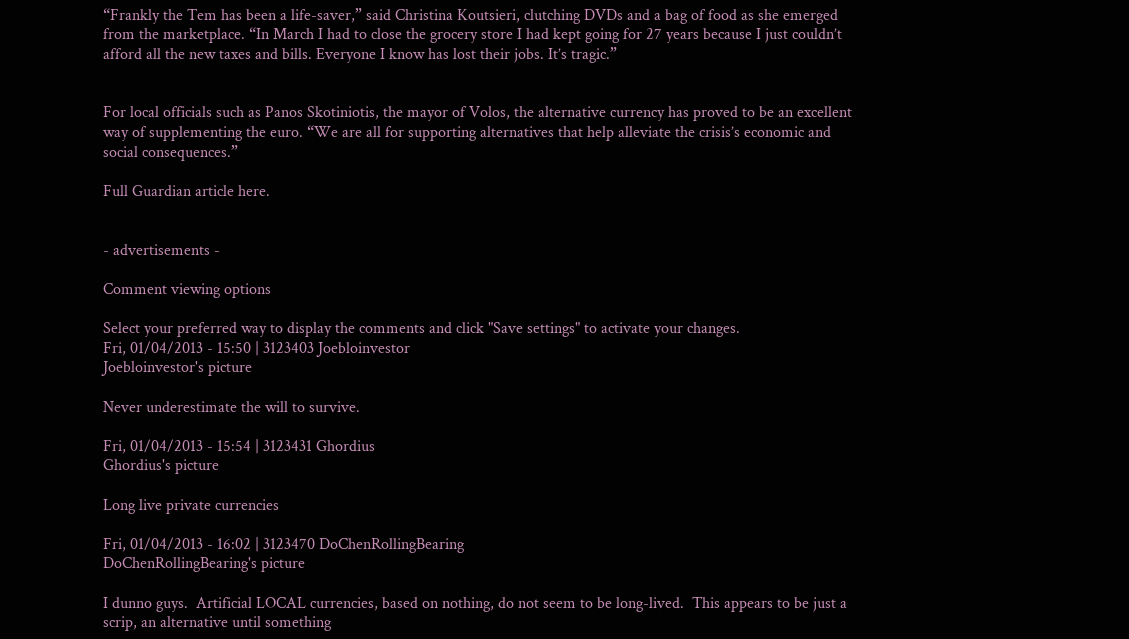“Frankly the Tem has been a life-saver,” said Christina Koutsieri, clutching DVDs and a bag of food as she emerged from the marketplace. “In March I had to close the grocery store I had kept going for 27 years because I just couldn’t afford all the new taxes and bills. Everyone I know has lost their jobs. It’s tragic.”


For local officials such as Panos Skotiniotis, the mayor of Volos, the alternative currency has proved to be an excellent way of supplementing the euro. “We are all for supporting alternatives that help alleviate the crisis’s economic and social consequences.”

Full Guardian article here.


- advertisements -

Comment viewing options

Select your preferred way to display the comments and click "Save settings" to activate your changes.
Fri, 01/04/2013 - 15:50 | 3123403 Joebloinvestor
Joebloinvestor's picture

Never underestimate the will to survive.

Fri, 01/04/2013 - 15:54 | 3123431 Ghordius
Ghordius's picture

Long live private currencies

Fri, 01/04/2013 - 16:02 | 3123470 DoChenRollingBearing
DoChenRollingBearing's picture

I dunno guys.  Artificial LOCAL currencies, based on nothing, do not seem to be long-lived.  This appears to be just a scrip, an alternative until something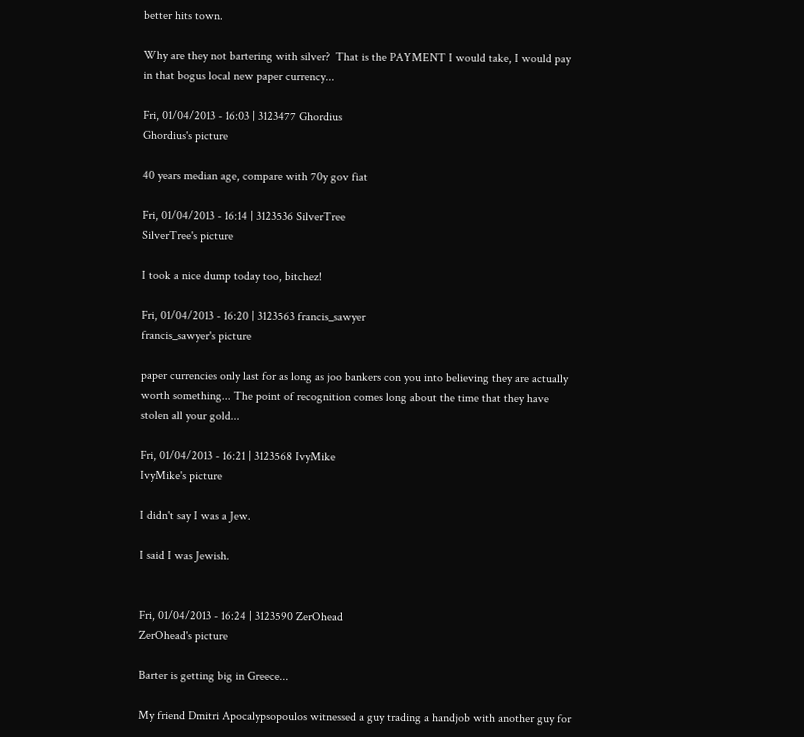better hits town.

Why are they not bartering with silver?  That is the PAYMENT I would take, I would pay in that bogus local new paper currency...

Fri, 01/04/2013 - 16:03 | 3123477 Ghordius
Ghordius's picture

40 years median age, compare with 70y gov fiat

Fri, 01/04/2013 - 16:14 | 3123536 SilverTree
SilverTree's picture

I took a nice dump today too, bitchez!

Fri, 01/04/2013 - 16:20 | 3123563 francis_sawyer
francis_sawyer's picture

paper currencies only last for as long as joo bankers con you into believing they are actually worth something... The point of recognition comes long about the time that they have stolen all your gold...

Fri, 01/04/2013 - 16:21 | 3123568 IvyMike
IvyMike's picture

I didn't say I was a Jew.

I said I was Jewish.


Fri, 01/04/2013 - 16:24 | 3123590 ZerOhead
ZerOhead's picture

Barter is getting big in Greece...

My friend Dmitri Apocalypsopoulos witnessed a guy trading a handjob with another guy for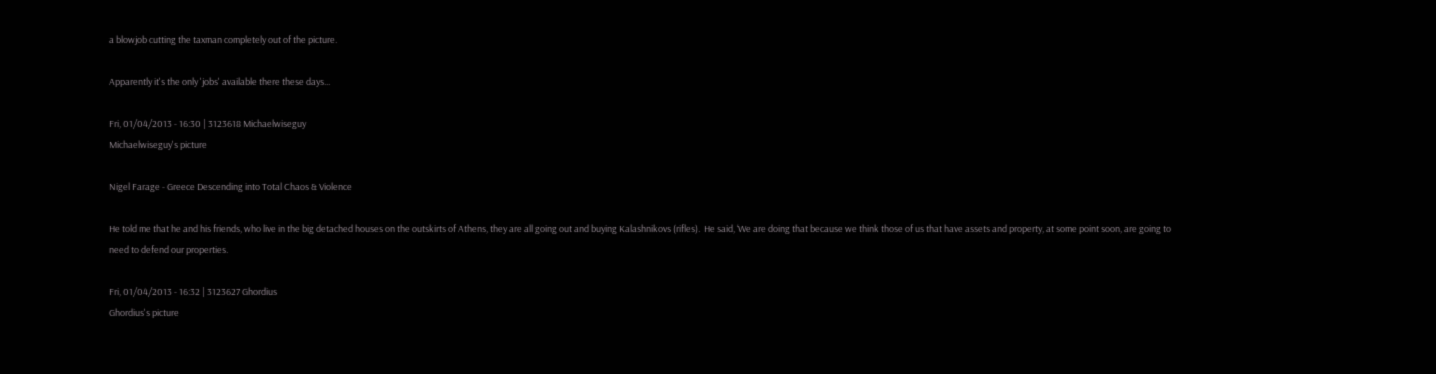a blowjob cutting the taxman completely out of the picture.

Apparently it's the only 'jobs' available there these days...

Fri, 01/04/2013 - 16:30 | 3123618 Michaelwiseguy
Michaelwiseguy's picture

Nigel Farage - Greece Descending into Total Chaos & Violence

He told me that he and his friends, who live in the big detached houses on the outskirts of Athens, they are all going out and buying Kalashnikovs (rifles).  He said, ‘We are doing that because we think those of us that have assets and property, at some point soon, are going to need to defend our properties.

Fri, 01/04/2013 - 16:32 | 3123627 Ghordius
Ghordius's picture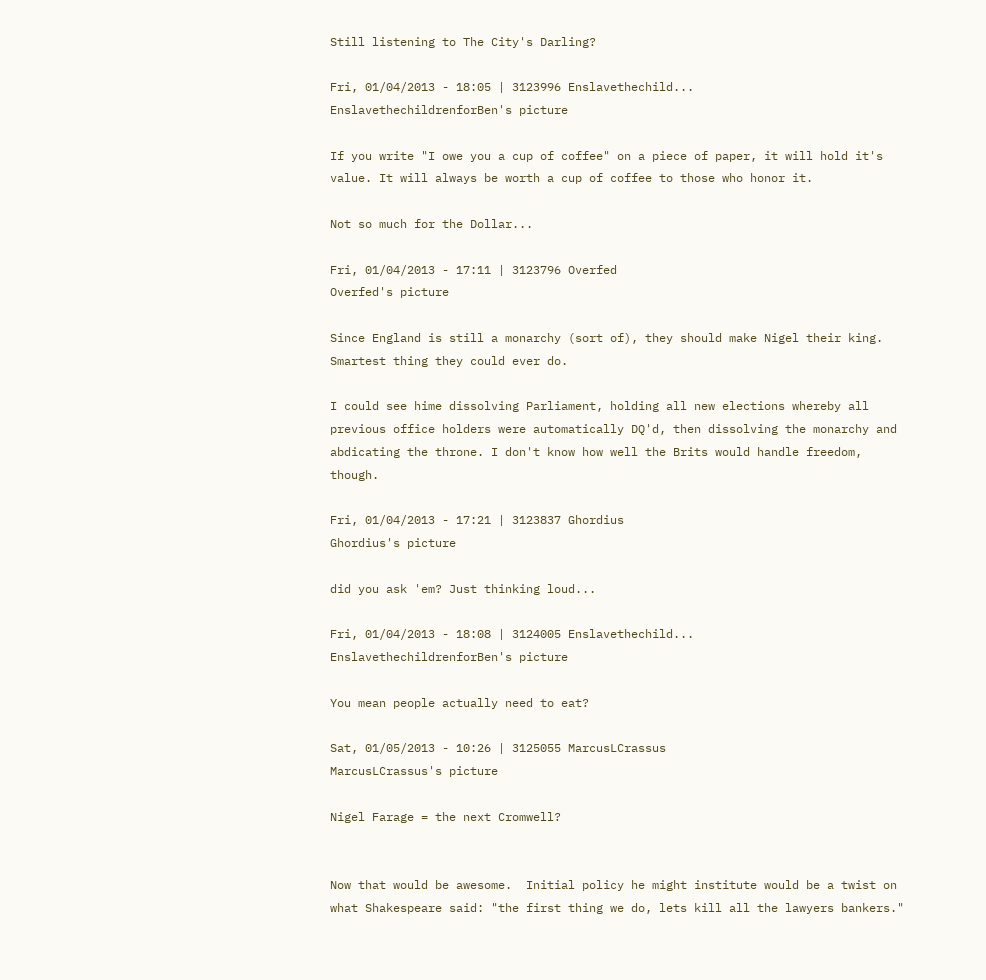Still listening to The City's Darling?

Fri, 01/04/2013 - 18:05 | 3123996 Enslavethechild...
EnslavethechildrenforBen's picture

If you write "I owe you a cup of coffee" on a piece of paper, it will hold it's value. It will always be worth a cup of coffee to those who honor it.

Not so much for the Dollar...

Fri, 01/04/2013 - 17:11 | 3123796 Overfed
Overfed's picture

Since England is still a monarchy (sort of), they should make Nigel their king. Smartest thing they could ever do.

I could see hime dissolving Parliament, holding all new elections whereby all previous office holders were automatically DQ'd, then dissolving the monarchy and abdicating the throne. I don't know how well the Brits would handle freedom, though.

Fri, 01/04/2013 - 17:21 | 3123837 Ghordius
Ghordius's picture

did you ask 'em? Just thinking loud...

Fri, 01/04/2013 - 18:08 | 3124005 Enslavethechild...
EnslavethechildrenforBen's picture

You mean people actually need to eat?

Sat, 01/05/2013 - 10:26 | 3125055 MarcusLCrassus
MarcusLCrassus's picture

Nigel Farage = the next Cromwell?


Now that would be awesome.  Initial policy he might institute would be a twist on what Shakespeare said: "the first thing we do, lets kill all the lawyers bankers."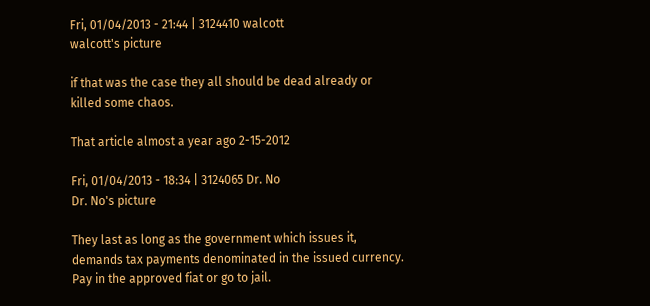Fri, 01/04/2013 - 21:44 | 3124410 walcott
walcott's picture

if that was the case they all should be dead already or killed some chaos.

That article almost a year ago 2-15-2012

Fri, 01/04/2013 - 18:34 | 3124065 Dr. No
Dr. No's picture

They last as long as the government which issues it, demands tax payments denominated in the issued currency.  Pay in the approved fiat or go to jail.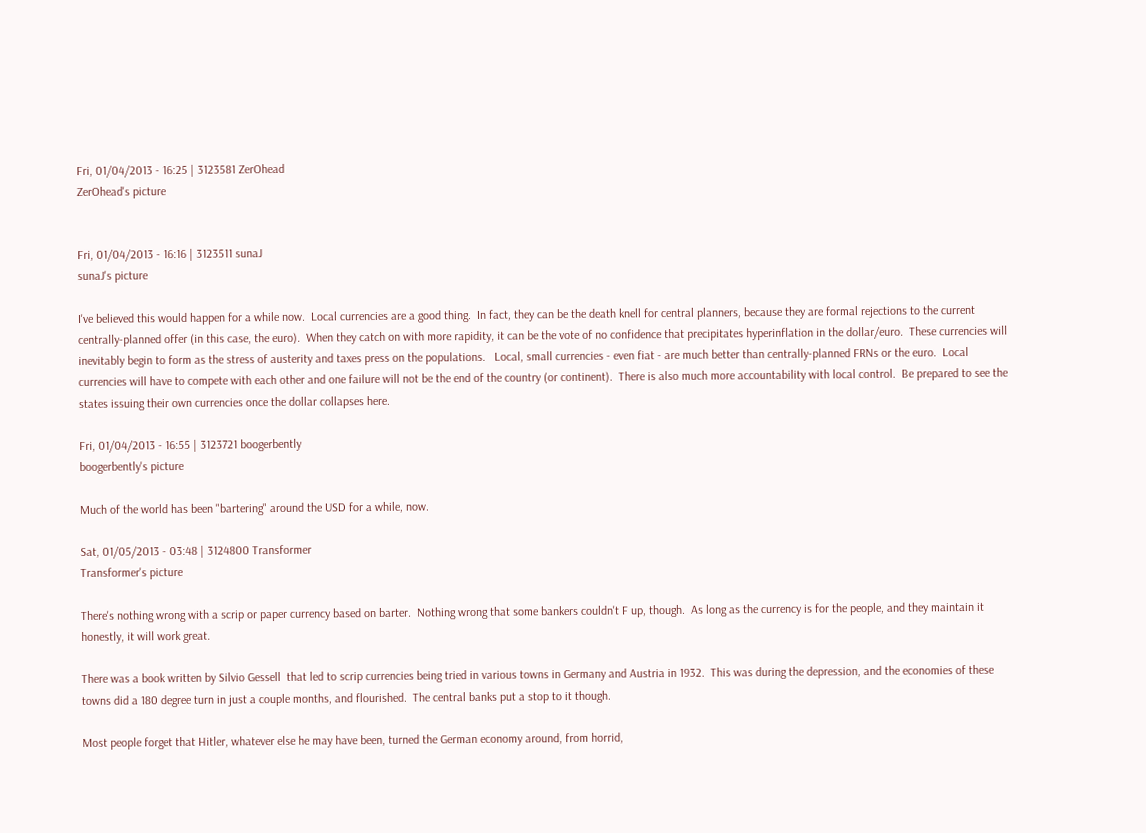Fri, 01/04/2013 - 16:25 | 3123581 ZerOhead
ZerOhead's picture


Fri, 01/04/2013 - 16:16 | 3123511 sunaJ
sunaJ's picture

I've believed this would happen for a while now.  Local currencies are a good thing.  In fact, they can be the death knell for central planners, because they are formal rejections to the current centrally-planned offer (in this case, the euro).  When they catch on with more rapidity, it can be the vote of no confidence that precipitates hyperinflation in the dollar/euro.  These currencies will inevitably begin to form as the stress of austerity and taxes press on the populations.   Local, small currencies - even fiat - are much better than centrally-planned FRNs or the euro.  Local currencies will have to compete with each other and one failure will not be the end of the country (or continent).  There is also much more accountability with local control.  Be prepared to see the states issuing their own currencies once the dollar collapses here.

Fri, 01/04/2013 - 16:55 | 3123721 boogerbently
boogerbently's picture

Much of the world has been "bartering" around the USD for a while, now.

Sat, 01/05/2013 - 03:48 | 3124800 Transformer
Transformer's picture

There's nothing wrong with a scrip or paper currency based on barter.  Nothing wrong that some bankers couldn't F up, though.  As long as the currency is for the people, and they maintain it honestly, it will work great.

There was a book written by Silvio Gessell  that led to scrip currencies being tried in various towns in Germany and Austria in 1932.  This was during the depression, and the economies of these towns did a 180 degree turn in just a couple months, and flourished.  The central banks put a stop to it though.

Most people forget that Hitler, whatever else he may have been, turned the German economy around, from horrid,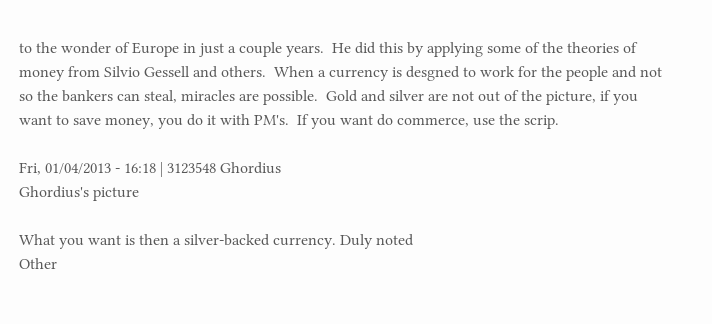to the wonder of Europe in just a couple years.  He did this by applying some of the theories of money from Silvio Gessell and others.  When a currency is desgned to work for the people and not so the bankers can steal, miracles are possible.  Gold and silver are not out of the picture, if you want to save money, you do it with PM's.  If you want do commerce, use the scrip.

Fri, 01/04/2013 - 16:18 | 3123548 Ghordius
Ghordius's picture

What you want is then a silver-backed currency. Duly noted
Other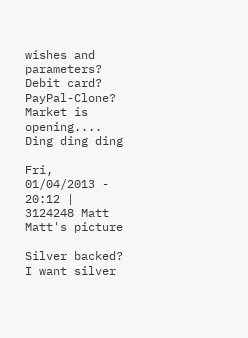wishes and parameters? Debit card? PayPal-Clone?
Market is opening.... Ding ding ding

Fri, 01/04/2013 - 20:12 | 3124248 Matt
Matt's picture

Silver backed? I want silver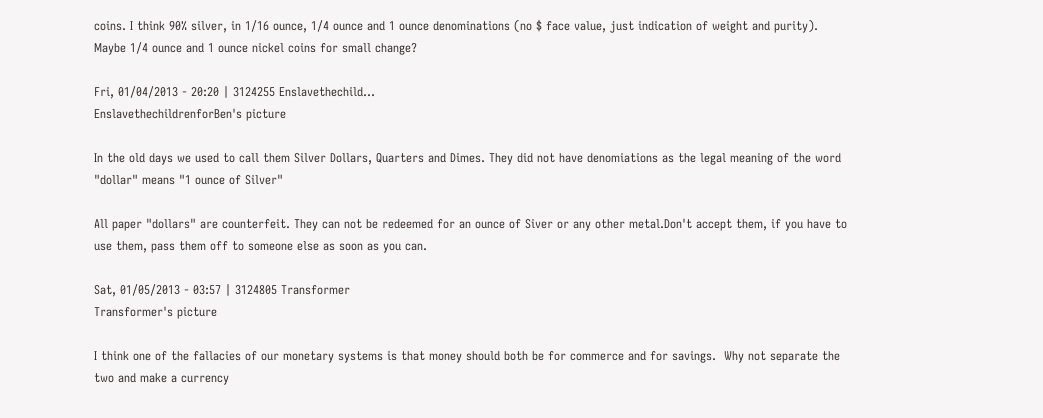coins. I think 90% silver, in 1/16 ounce, 1/4 ounce and 1 ounce denominations (no $ face value, just indication of weight and purity). Maybe 1/4 ounce and 1 ounce nickel coins for small change?

Fri, 01/04/2013 - 20:20 | 3124255 Enslavethechild...
EnslavethechildrenforBen's picture

In the old days we used to call them Silver Dollars, Quarters and Dimes. They did not have denomiations as the legal meaning of the word "dollar" means "1 ounce of Silver"

All paper "dollars" are counterfeit. They can not be redeemed for an ounce of Siver or any other metal.Don't accept them, if you have to use them, pass them off to someone else as soon as you can.

Sat, 01/05/2013 - 03:57 | 3124805 Transformer
Transformer's picture

I think one of the fallacies of our monetary systems is that money should both be for commerce and for savings.  Why not separate the two and make a currency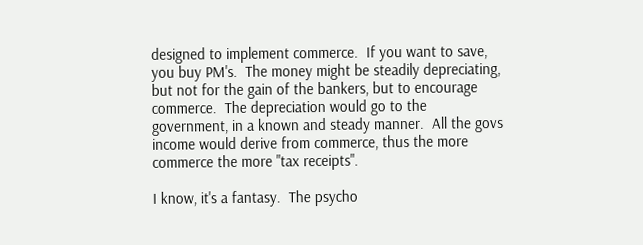designed to implement commerce.  If you want to save, you buy PM's.  The money might be steadily depreciating, but not for the gain of the bankers, but to encourage commerce.  The depreciation would go to the government, in a known and steady manner.  All the govs income would derive from commerce, thus the more commerce the more "tax receipts".

I know, it's a fantasy.  The psycho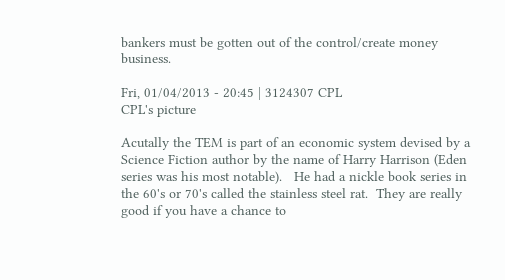bankers must be gotten out of the control/create money business.

Fri, 01/04/2013 - 20:45 | 3124307 CPL
CPL's picture

Acutally the TEM is part of an economic system devised by a Science Fiction author by the name of Harry Harrison (Eden series was his most notable).   He had a nickle book series in the 60's or 70's called the stainless steel rat.  They are really good if you have a chance to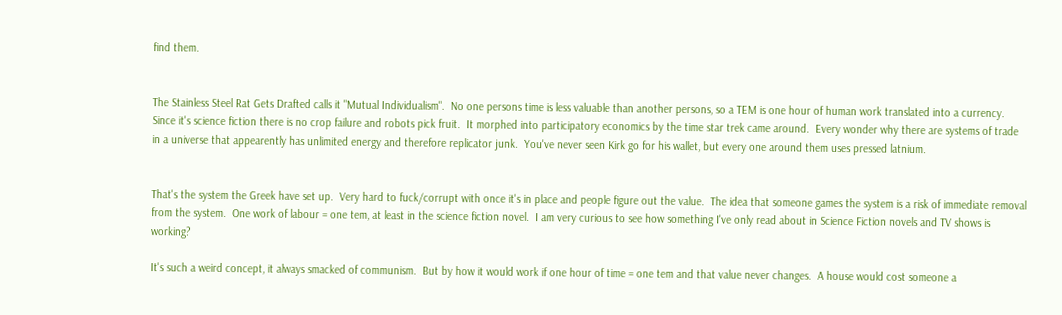find them.


The Stainless Steel Rat Gets Drafted calls it "Mutual Individualism".  No one persons time is less valuable than another persons, so a TEM is one hour of human work translated into a currency.  Since it's science fiction there is no crop failure and robots pick fruit.  It morphed into participatory economics by the time star trek came around.  Every wonder why there are systems of trade in a universe that appearently has unlimited energy and therefore replicator junk.  You've never seen Kirk go for his wallet, but every one around them uses pressed latnium.


That's the system the Greek have set up.  Very hard to fuck/corrupt with once it's in place and people figure out the value.  The idea that someone games the system is a risk of immediate removal from the system.  One work of labour = one tem, at least in the science fiction novel.  I am very curious to see how something I've only read about in Science Fiction novels and TV shows is working?

It's such a weird concept, it always smacked of communism.  But by how it would work if one hour of time = one tem and that value never changes.  A house would cost someone a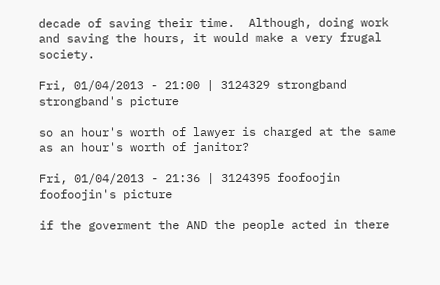decade of saving their time.  Although, doing work and saving the hours, it would make a very frugal society.

Fri, 01/04/2013 - 21:00 | 3124329 strongband
strongband's picture

so an hour's worth of lawyer is charged at the same as an hour's worth of janitor?

Fri, 01/04/2013 - 21:36 | 3124395 foofoojin
foofoojin's picture

if the goverment the AND the people acted in there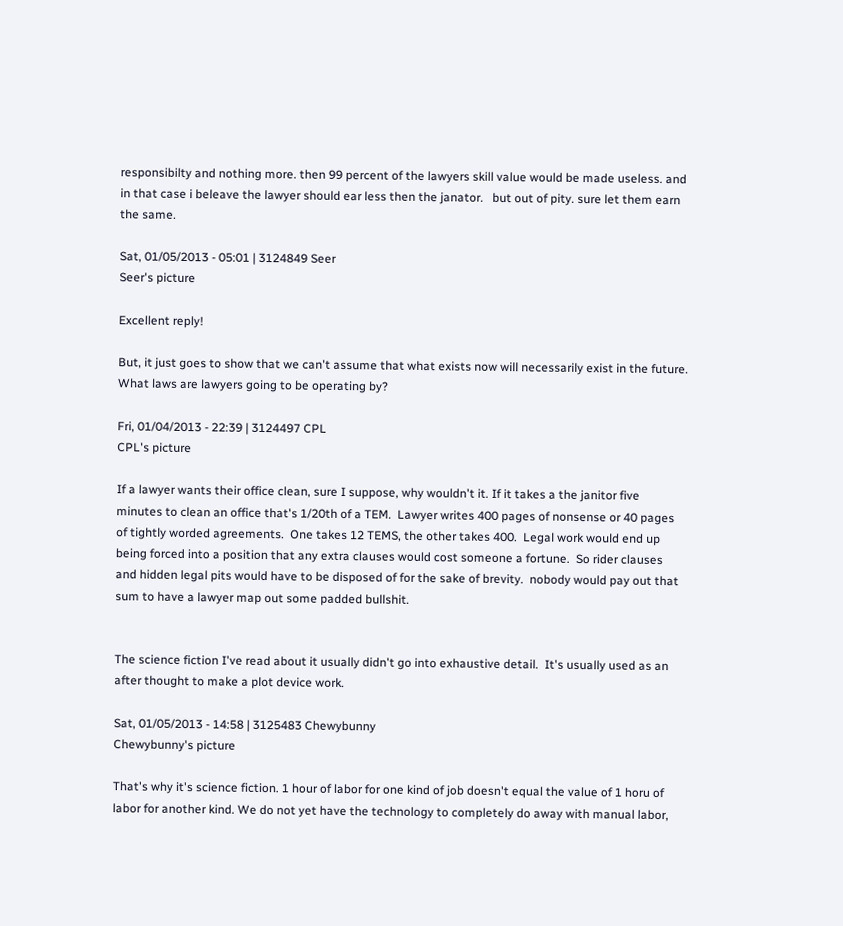responsibilty and nothing more. then 99 percent of the lawyers skill value would be made useless. and in that case i beleave the lawyer should ear less then the janator.   but out of pity. sure let them earn the same.

Sat, 01/05/2013 - 05:01 | 3124849 Seer
Seer's picture

Excellent reply!

But, it just goes to show that we can't assume that what exists now will necessarily exist in the future.  What laws are lawyers going to be operating by?

Fri, 01/04/2013 - 22:39 | 3124497 CPL
CPL's picture

If a lawyer wants their office clean, sure I suppose, why wouldn't it. If it takes a the janitor five minutes to clean an office that's 1/20th of a TEM.  Lawyer writes 400 pages of nonsense or 40 pages of tightly worded agreements.  One takes 12 TEMS, the other takes 400.  Legal work would end up being forced into a position that any extra clauses would cost someone a fortune.  So rider clauses and hidden legal pits would have to be disposed of for the sake of brevity.  nobody would pay out that sum to have a lawyer map out some padded bullshit.


The science fiction I've read about it usually didn't go into exhaustive detail.  It's usually used as an after thought to make a plot device work.

Sat, 01/05/2013 - 14:58 | 3125483 Chewybunny
Chewybunny's picture

That's why it's science fiction. 1 hour of labor for one kind of job doesn't equal the value of 1 horu of labor for another kind. We do not yet have the technology to completely do away with manual labor,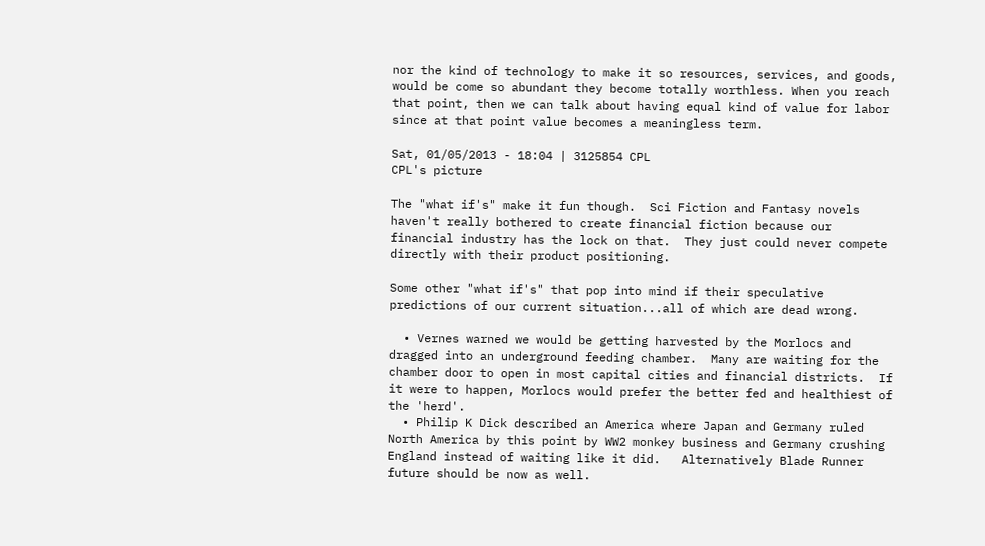nor the kind of technology to make it so resources, services, and goods, would be come so abundant they become totally worthless. When you reach that point, then we can talk about having equal kind of value for labor since at that point value becomes a meaningless term.

Sat, 01/05/2013 - 18:04 | 3125854 CPL
CPL's picture

The "what if's" make it fun though.  Sci Fiction and Fantasy novels haven't really bothered to create financial fiction because our financial industry has the lock on that.  They just could never compete directly with their product positioning.

Some other "what if's" that pop into mind if their speculative predictions of our current situation...all of which are dead wrong.

  • Vernes warned we would be getting harvested by the Morlocs and dragged into an underground feeding chamber.  Many are waiting for the chamber door to open in most capital cities and financial districts.  If it were to happen, Morlocs would prefer the better fed and healthiest of the 'herd'.
  • Philip K Dick described an America where Japan and Germany ruled North America by this point by WW2 monkey business and Germany crushing England instead of waiting like it did.   Alternatively Blade Runner future should be now as well.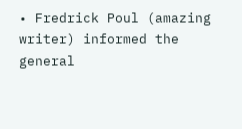• Fredrick Poul (amazing writer) informed the general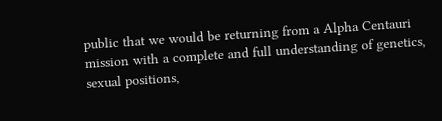public that we would be returning from a Alpha Centauri mission with a complete and full understanding of genetics, sexual positions,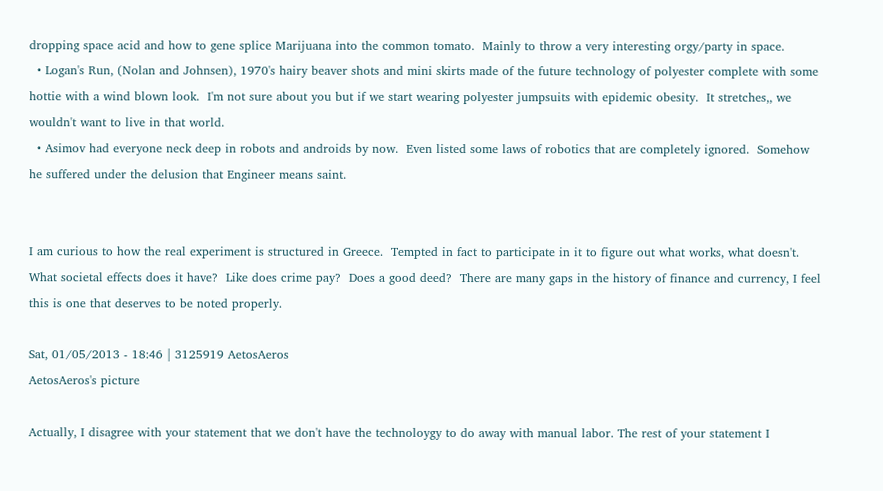dropping space acid and how to gene splice Marijuana into the common tomato.  Mainly to throw a very interesting orgy/party in space.
  • Logan's Run, (Nolan and Johnsen), 1970's hairy beaver shots and mini skirts made of the future technology of polyester complete with some hottie with a wind blown look.  I'm not sure about you but if we start wearing polyester jumpsuits with epidemic obesity.  It stretches,, we wouldn't want to live in that world.
  • Asimov had everyone neck deep in robots and androids by now.  Even listed some laws of robotics that are completely ignored.  Somehow he suffered under the delusion that Engineer means saint.


I am curious to how the real experiment is structured in Greece.  Tempted in fact to participate in it to figure out what works, what doesn't.  What societal effects does it have?  Like does crime pay?  Does a good deed?  There are many gaps in the history of finance and currency, I feel this is one that deserves to be noted properly.

Sat, 01/05/2013 - 18:46 | 3125919 AetosAeros
AetosAeros's picture

Actually, I disagree with your statement that we don't have the technoloygy to do away with manual labor. The rest of your statement I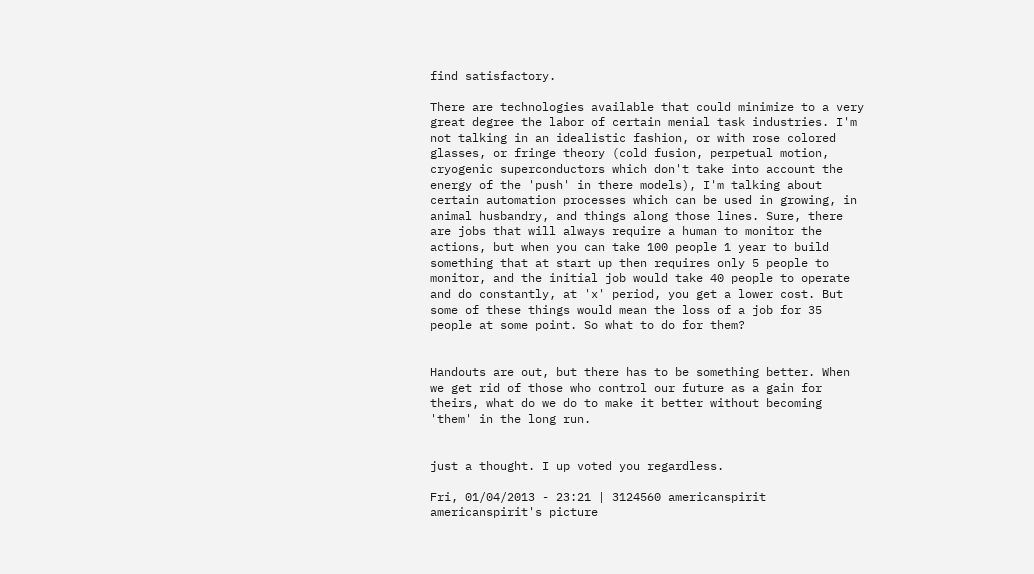find satisfactory.

There are technologies available that could minimize to a very great degree the labor of certain menial task industries. I'm not talking in an idealistic fashion, or with rose colored glasses, or fringe theory (cold fusion, perpetual motion, cryogenic superconductors which don't take into account the energy of the 'push' in there models), I'm talking about certain automation processes which can be used in growing, in animal husbandry, and things along those lines. Sure, there are jobs that will always require a human to monitor the actions, but when you can take 100 people 1 year to build something that at start up then requires only 5 people to monitor, and the initial job would take 40 people to operate and do constantly, at 'x' period, you get a lower cost. But some of these things would mean the loss of a job for 35 people at some point. So what to do for them?


Handouts are out, but there has to be something better. When we get rid of those who control our future as a gain for theirs, what do we do to make it better without becoming 'them' in the long run.


just a thought. I up voted you regardless.

Fri, 01/04/2013 - 23:21 | 3124560 americanspirit
americanspirit's picture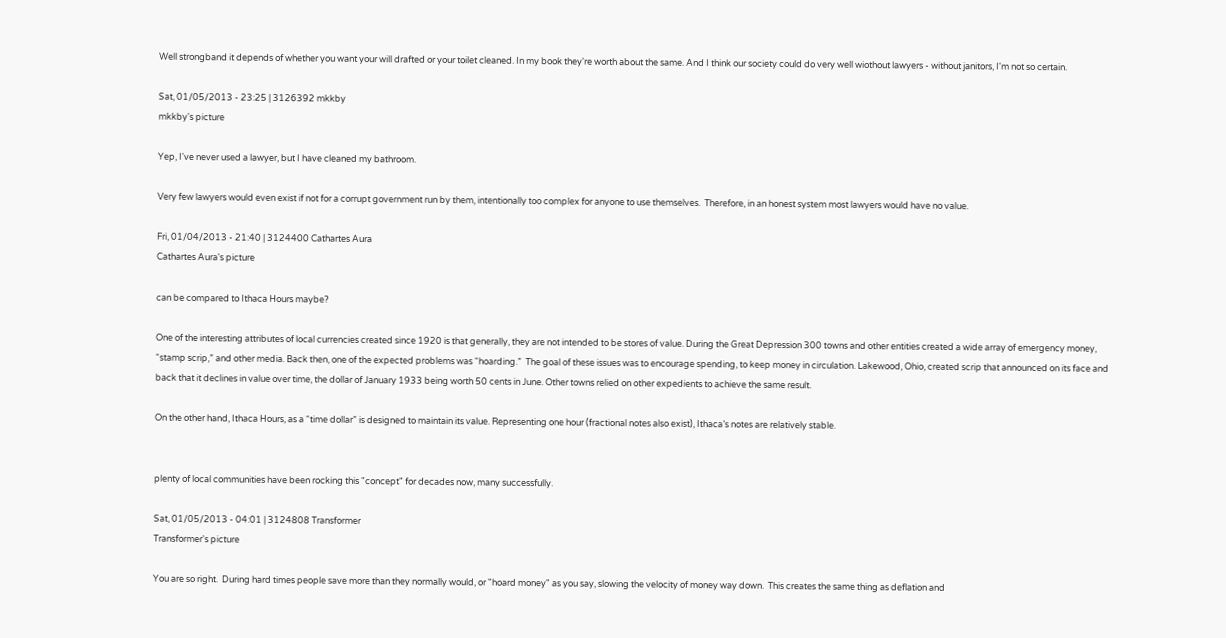Well strongband it depends of whether you want your will drafted or your toilet cleaned. In my book they're worth about the same. And I think our society could do very well wiothout lawyers - without janitors, I'm not so certain.

Sat, 01/05/2013 - 23:25 | 3126392 mkkby
mkkby's picture

Yep, I've never used a lawyer, but I have cleaned my bathroom.

Very few lawyers would even exist if not for a corrupt government run by them, intentionally too complex for anyone to use themselves.  Therefore, in an honest system most lawyers would have no value.

Fri, 01/04/2013 - 21:40 | 3124400 Cathartes Aura
Cathartes Aura's picture

can be compared to Ithaca Hours maybe?

One of the interesting attributes of local currencies created since 1920 is that generally, they are not intended to be stores of value. During the Great Depression 300 towns and other entities created a wide array of emergency money, “stamp scrip,” and other media. Back then, one of the expected problems was “hoarding.”  The goal of these issues was to encourage spending, to keep money in circulation. Lakewood, Ohio, created scrip that announced on its face and back that it declines in value over time, the dollar of January 1933 being worth 50 cents in June. Other towns relied on other expedients to achieve the same result.

On the other hand, Ithaca Hours, as a “time dollar” is designed to maintain its value. Representing one hour (fractional notes also exist), Ithaca’s notes are relatively stable.


plenty of local communities have been rocking this "concept" for decades now, many successfully.

Sat, 01/05/2013 - 04:01 | 3124808 Transformer
Transformer's picture

You are so right.  During hard times people save more than they normally would, or "hoard money" as you say, slowing the velocity of money way down.  This creates the same thing as deflation and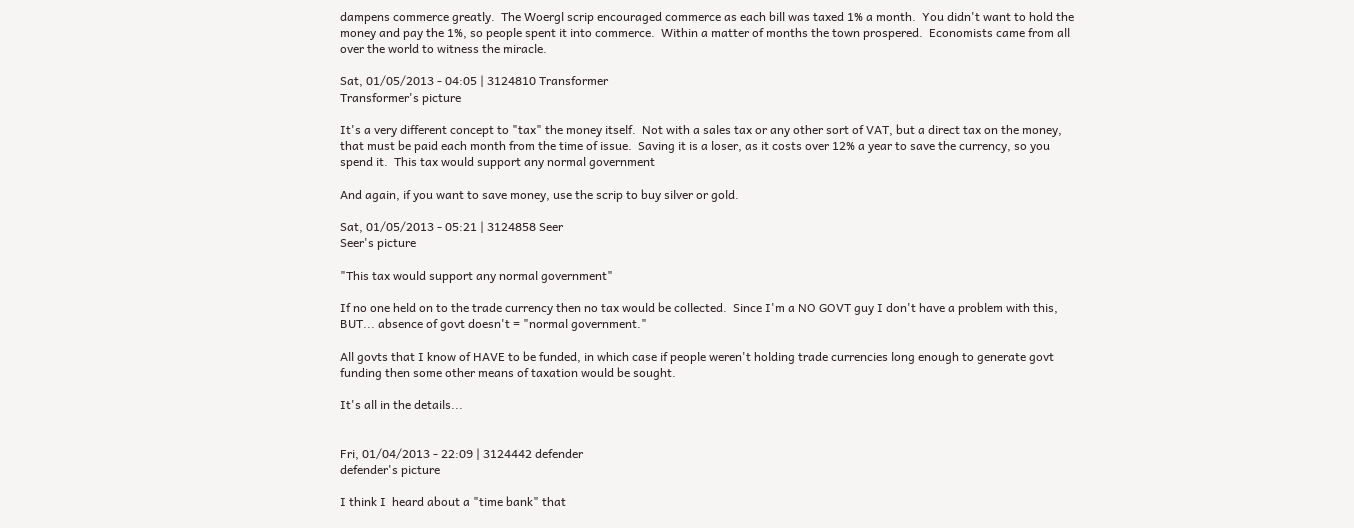dampens commerce greatly.  The Woergl scrip encouraged commerce as each bill was taxed 1% a month.  You didn't want to hold the money and pay the 1%, so people spent it into commerce.  Within a matter of months the town prospered.  Economists came from all over the world to witness the miracle.

Sat, 01/05/2013 - 04:05 | 3124810 Transformer
Transformer's picture

It's a very different concept to "tax" the money itself.  Not with a sales tax or any other sort of VAT, but a direct tax on the money, that must be paid each month from the time of issue.  Saving it is a loser, as it costs over 12% a year to save the currency, so you spend it.  This tax would support any normal government

And again, if you want to save money, use the scrip to buy silver or gold.

Sat, 01/05/2013 - 05:21 | 3124858 Seer
Seer's picture

"This tax would support any normal government"

If no one held on to the trade currency then no tax would be collected.  Since I'm a NO GOVT guy I don't have a problem with this, BUT... absence of govt doesn't = "normal government."

All govts that I know of HAVE to be funded, in which case if people weren't holding trade currencies long enough to generate govt funding then some other means of taxation would be sought.

It's all in the details...


Fri, 01/04/2013 - 22:09 | 3124442 defender
defender's picture

I think I  heard about a "time bank" that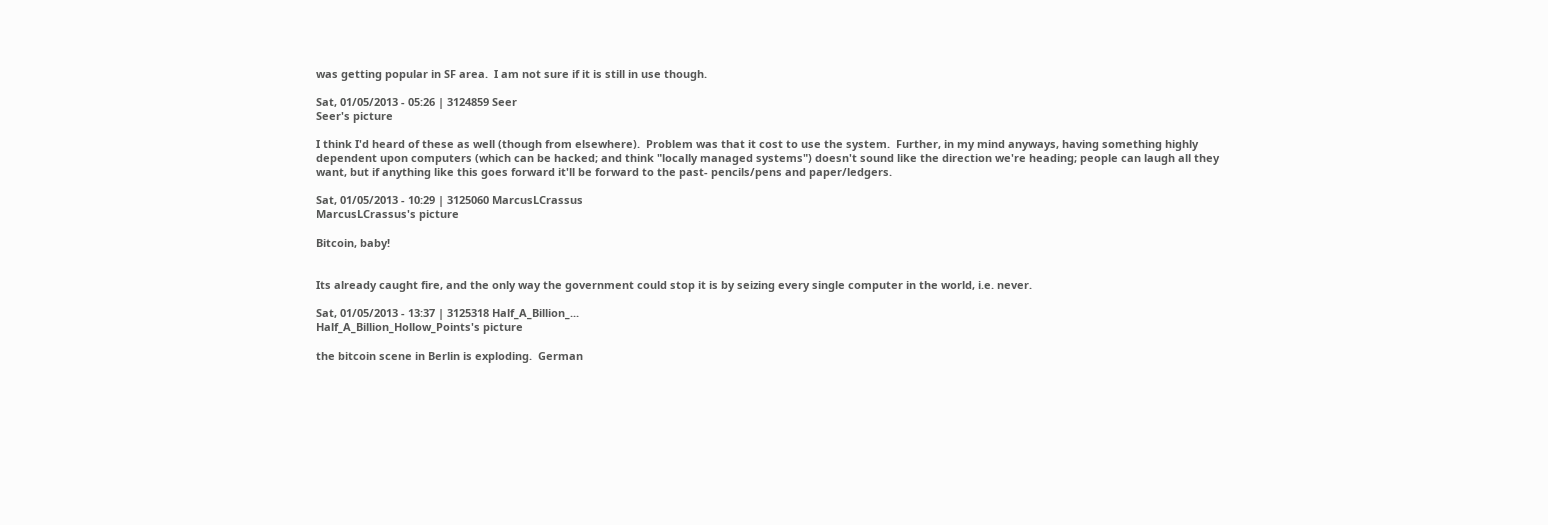was getting popular in SF area.  I am not sure if it is still in use though.

Sat, 01/05/2013 - 05:26 | 3124859 Seer
Seer's picture

I think I'd heard of these as well (though from elsewhere).  Problem was that it cost to use the system.  Further, in my mind anyways, having something highly dependent upon computers (which can be hacked; and think "locally managed systems") doesn't sound like the direction we're heading; people can laugh all they want, but if anything like this goes forward it'll be forward to the past- pencils/pens and paper/ledgers.

Sat, 01/05/2013 - 10:29 | 3125060 MarcusLCrassus
MarcusLCrassus's picture

Bitcoin, baby!


Its already caught fire, and the only way the government could stop it is by seizing every single computer in the world, i.e. never.

Sat, 01/05/2013 - 13:37 | 3125318 Half_A_Billion_...
Half_A_Billion_Hollow_Points's picture

the bitcoin scene in Berlin is exploding.  German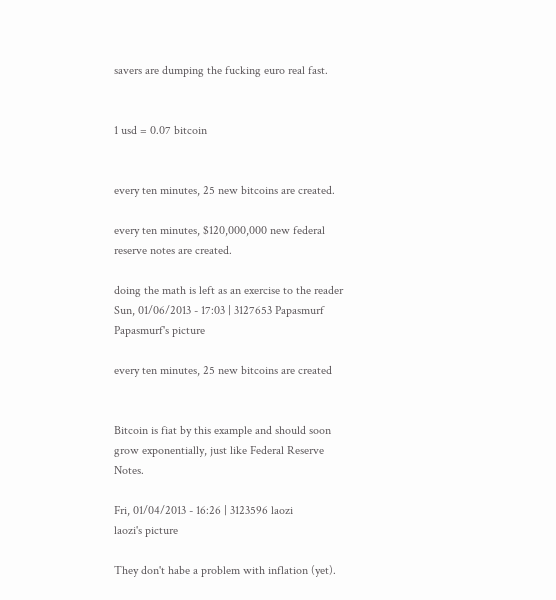savers are dumping the fucking euro real fast.


1 usd = 0.07 bitcoin


every ten minutes, 25 new bitcoins are created.

every ten minutes, $120,000,000 new federal reserve notes are created.

doing the math is left as an exercise to the reader
Sun, 01/06/2013 - 17:03 | 3127653 Papasmurf
Papasmurf's picture

every ten minutes, 25 new bitcoins are created


Bitcoin is fiat by this example and should soon grow exponentially, just like Federal Reserve Notes.

Fri, 01/04/2013 - 16:26 | 3123596 laozi
laozi's picture

They don't habe a problem with inflation (yet).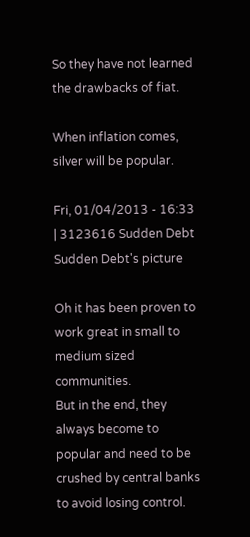So they have not learned the drawbacks of fiat.

When inflation comes, silver will be popular.

Fri, 01/04/2013 - 16:33 | 3123616 Sudden Debt
Sudden Debt's picture

Oh it has been proven to work great in small to medium sized communities.
But in the end, they always become to popular and need to be crushed by central banks to avoid losing control.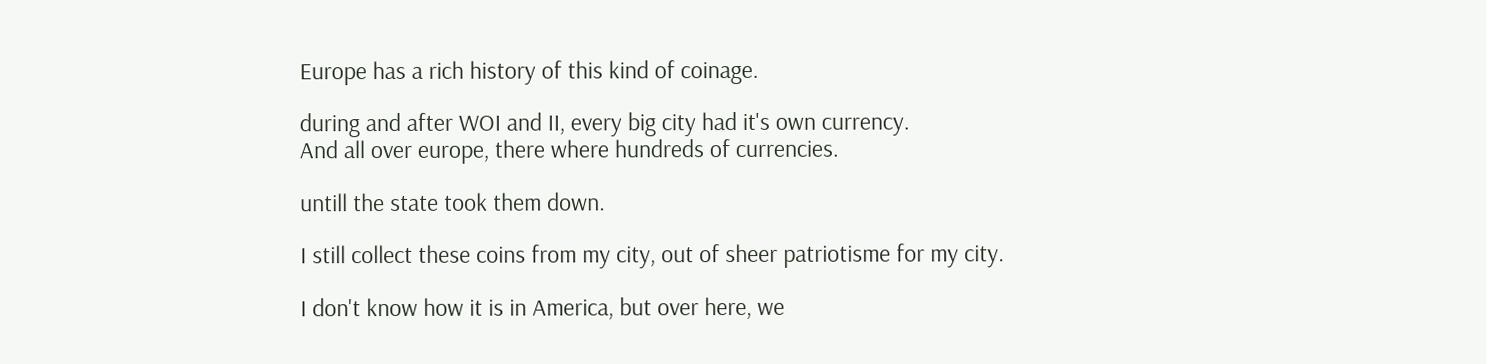Europe has a rich history of this kind of coinage.

during and after WOI and II, every big city had it's own currency.
And all over europe, there where hundreds of currencies.

untill the state took them down.

I still collect these coins from my city, out of sheer patriotisme for my city.

I don't know how it is in America, but over here, we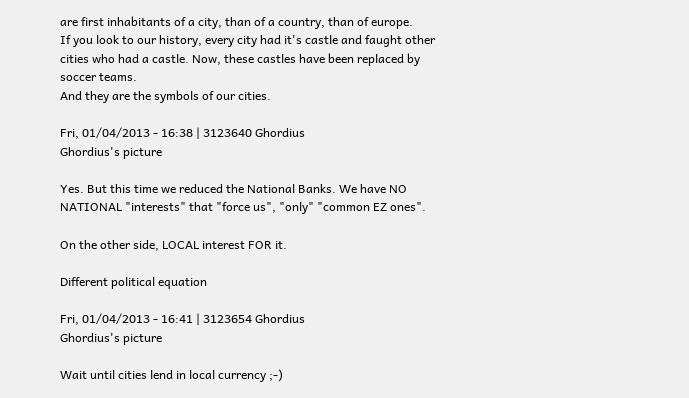are first inhabitants of a city, than of a country, than of europe.
If you look to our history, every city had it's castle and faught other cities who had a castle. Now, these castles have been replaced by soccer teams.
And they are the symbols of our cities.

Fri, 01/04/2013 - 16:38 | 3123640 Ghordius
Ghordius's picture

Yes. But this time we reduced the National Banks. We have NO NATIONAL "interests" that "force us", "only" "common EZ ones".

On the other side, LOCAL interest FOR it.

Different political equation

Fri, 01/04/2013 - 16:41 | 3123654 Ghordius
Ghordius's picture

Wait until cities lend in local currency ;-)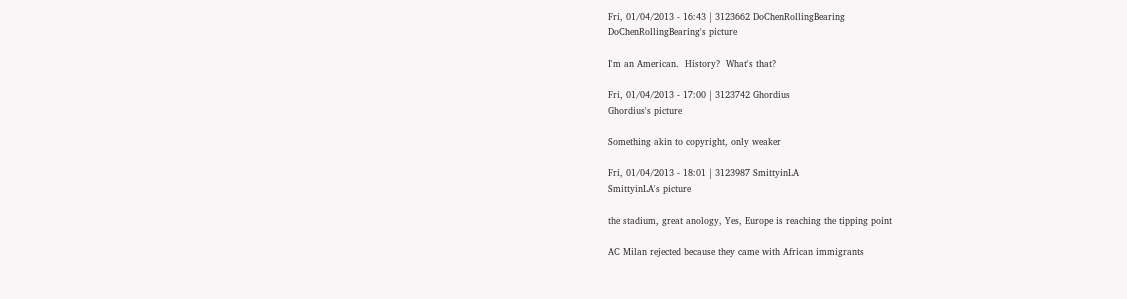Fri, 01/04/2013 - 16:43 | 3123662 DoChenRollingBearing
DoChenRollingBearing's picture

I'm an American.  History?  What's that?

Fri, 01/04/2013 - 17:00 | 3123742 Ghordius
Ghordius's picture

Something akin to copyright, only weaker

Fri, 01/04/2013 - 18:01 | 3123987 SmittyinLA
SmittyinLA's picture

the stadium, great anology, Yes, Europe is reaching the tipping point

AC Milan rejected because they came with African immigrants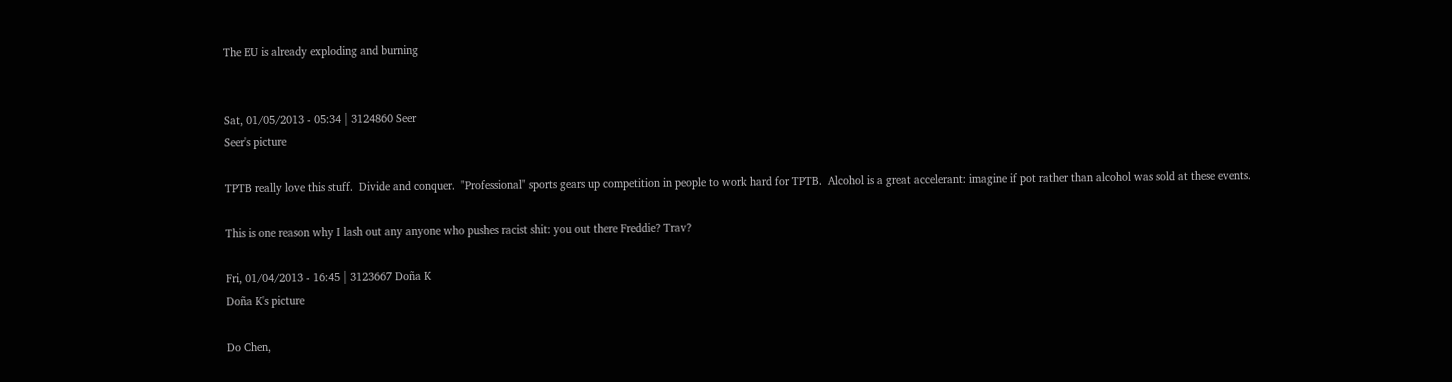The EU is already exploding and burning


Sat, 01/05/2013 - 05:34 | 3124860 Seer
Seer's picture

TPTB really love this stuff.  Divide and conquer.  "Professional" sports gears up competition in people to work hard for TPTB.  Alcohol is a great accelerant: imagine if pot rather than alcohol was sold at these events.

This is one reason why I lash out any anyone who pushes racist shit: you out there Freddie? Trav?

Fri, 01/04/2013 - 16:45 | 3123667 Doña K
Doña K's picture

Do Chen,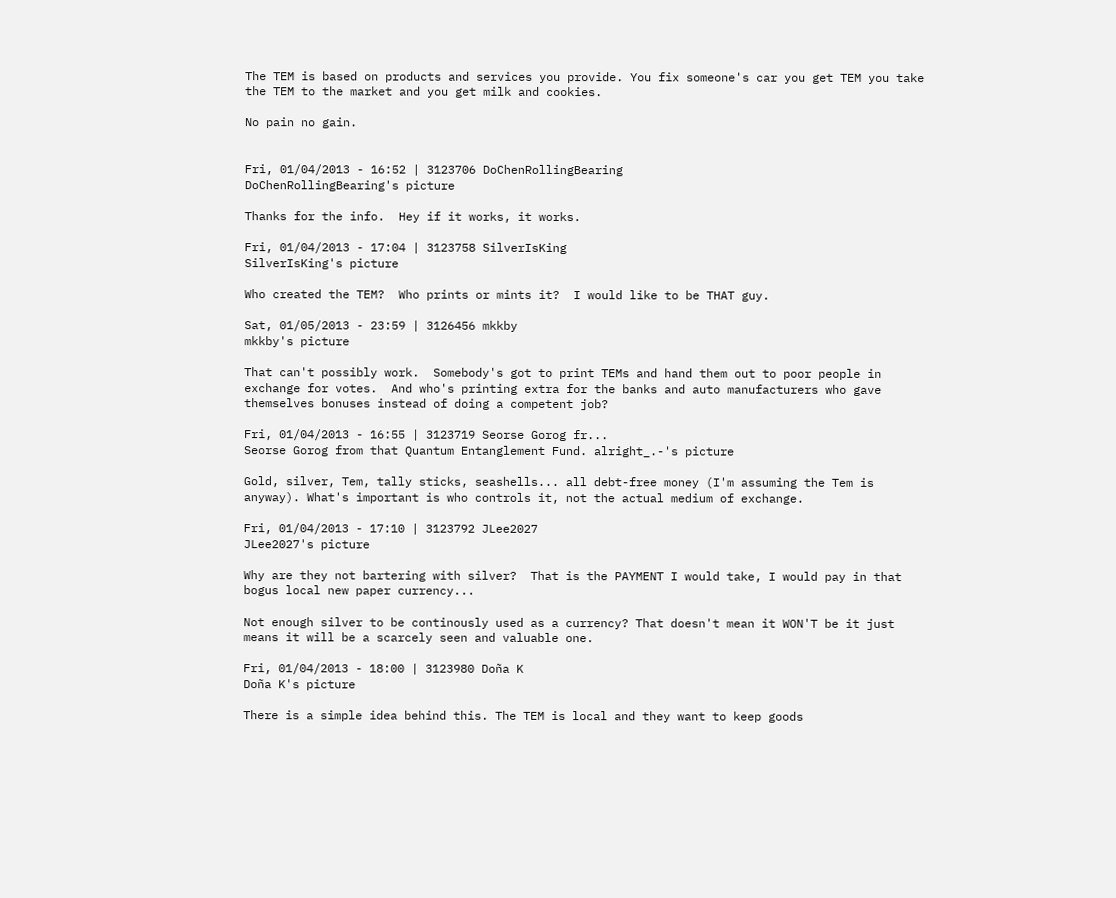The TEM is based on products and services you provide. You fix someone's car you get TEM you take the TEM to the market and you get milk and cookies.

No pain no gain.


Fri, 01/04/2013 - 16:52 | 3123706 DoChenRollingBearing
DoChenRollingBearing's picture

Thanks for the info.  Hey if it works, it works.

Fri, 01/04/2013 - 17:04 | 3123758 SilverIsKing
SilverIsKing's picture

Who created the TEM?  Who prints or mints it?  I would like to be THAT guy.

Sat, 01/05/2013 - 23:59 | 3126456 mkkby
mkkby's picture

That can't possibly work.  Somebody's got to print TEMs and hand them out to poor people in exchange for votes.  And who's printing extra for the banks and auto manufacturers who gave themselves bonuses instead of doing a competent job?

Fri, 01/04/2013 - 16:55 | 3123719 Seorse Gorog fr...
Seorse Gorog from that Quantum Entanglement Fund. alright_.-'s picture

Gold, silver, Tem, tally sticks, seashells... all debt-free money (I'm assuming the Tem is anyway). What's important is who controls it, not the actual medium of exchange.

Fri, 01/04/2013 - 17:10 | 3123792 JLee2027
JLee2027's picture

Why are they not bartering with silver?  That is the PAYMENT I would take, I would pay in that bogus local new paper currency...

Not enough silver to be continously used as a currency? That doesn't mean it WON'T be it just means it will be a scarcely seen and valuable one.

Fri, 01/04/2013 - 18:00 | 3123980 Doña K
Doña K's picture

There is a simple idea behind this. The TEM is local and they want to keep goods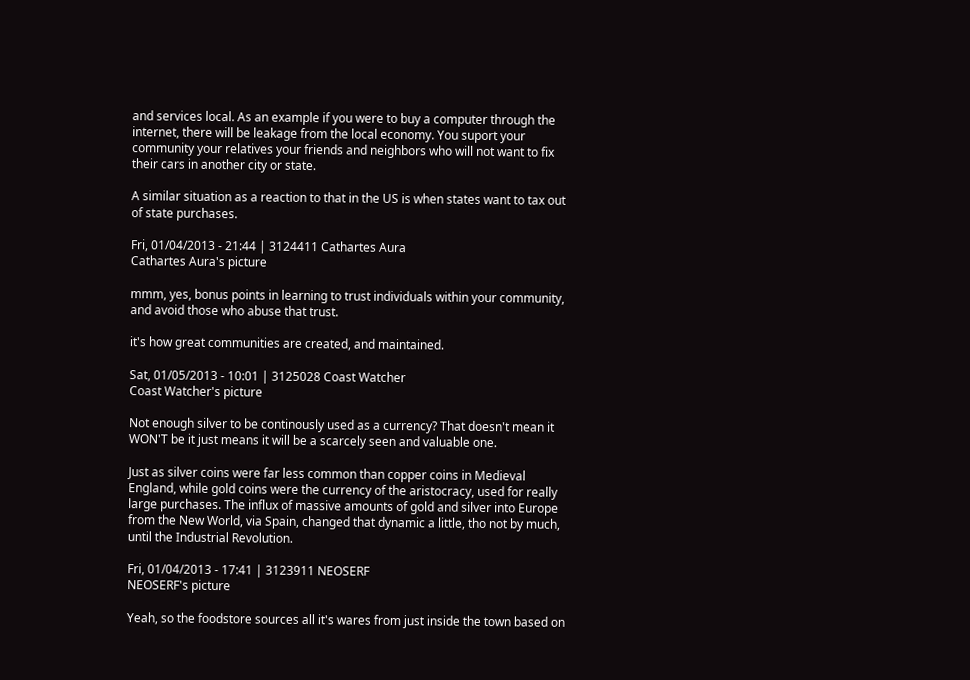and services local. As an example if you were to buy a computer through the internet, there will be leakage from the local economy. You suport your community your relatives your friends and neighbors who will not want to fix their cars in another city or state.

A similar situation as a reaction to that in the US is when states want to tax out of state purchases.

Fri, 01/04/2013 - 21:44 | 3124411 Cathartes Aura
Cathartes Aura's picture

mmm, yes, bonus points in learning to trust individuals within your community, and avoid those who abuse that trust.

it's how great communities are created, and maintained.

Sat, 01/05/2013 - 10:01 | 3125028 Coast Watcher
Coast Watcher's picture

Not enough silver to be continously used as a currency? That doesn't mean it WON'T be it just means it will be a scarcely seen and valuable one.

Just as silver coins were far less common than copper coins in Medieval England, while gold coins were the currency of the aristocracy, used for really large purchases. The influx of massive amounts of gold and silver into Europe from the New World, via Spain, changed that dynamic a little, tho not by much, until the Industrial Revolution.

Fri, 01/04/2013 - 17:41 | 3123911 NEOSERF
NEOSERF's picture

Yeah, so the foodstore sources all it's wares from just inside the town based on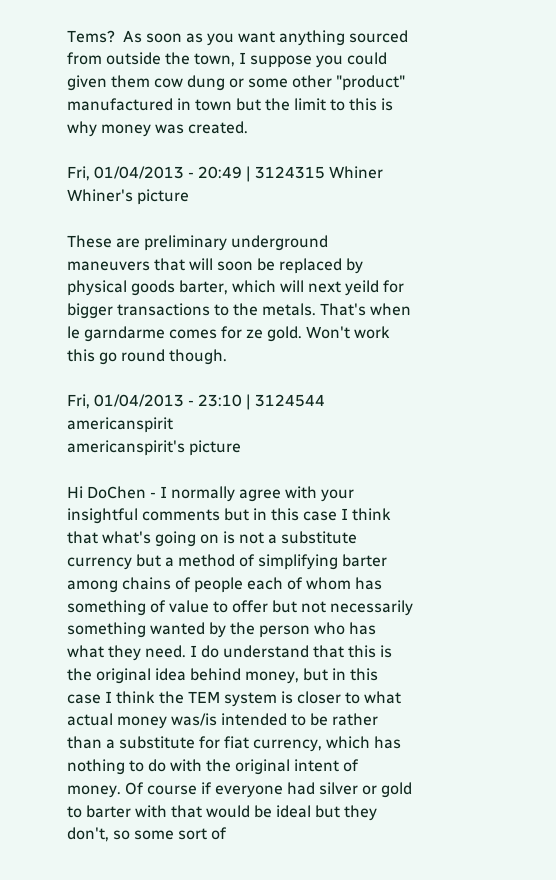Tems?  As soon as you want anything sourced from outside the town, I suppose you could given them cow dung or some other "product" manufactured in town but the limit to this is why money was created.

Fri, 01/04/2013 - 20:49 | 3124315 Whiner
Whiner's picture

These are preliminary underground maneuvers that will soon be replaced by physical goods barter, which will next yeild for bigger transactions to the metals. That's when le garndarme comes for ze gold. Won't work this go round though.

Fri, 01/04/2013 - 23:10 | 3124544 americanspirit
americanspirit's picture

Hi DoChen - I normally agree with your insightful comments but in this case I think that what's going on is not a substitute currency but a method of simplifying barter among chains of people each of whom has something of value to offer but not necessarily something wanted by the person who has what they need. I do understand that this is the original idea behind money, but in this case I think the TEM system is closer to what actual money was/is intended to be rather than a substitute for fiat currency, which has nothing to do with the original intent of money. Of course if everyone had silver or gold to barter with that would be ideal but they don't, so some sort of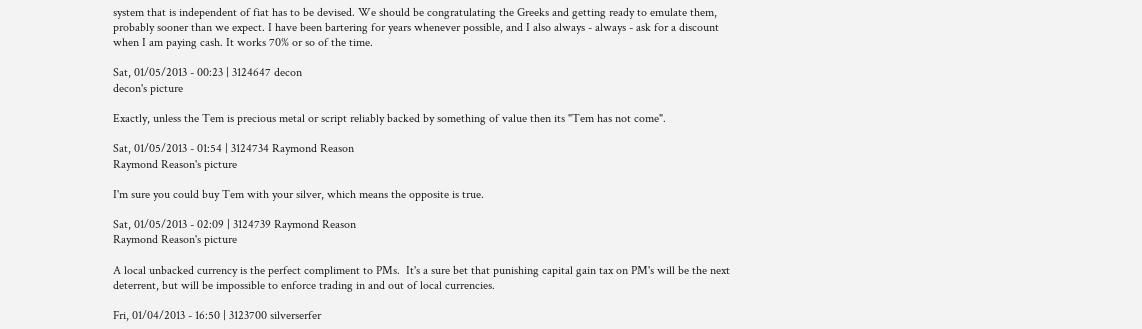system that is independent of fiat has to be devised. We should be congratulating the Greeks and getting ready to emulate them, probably sooner than we expect. I have been bartering for years whenever possible, and I also always - always - ask for a discount when I am paying cash. It works 70% or so of the time.

Sat, 01/05/2013 - 00:23 | 3124647 decon
decon's picture

Exactly, unless the Tem is precious metal or script reliably backed by something of value then its "Tem has not come".

Sat, 01/05/2013 - 01:54 | 3124734 Raymond Reason
Raymond Reason's picture

I'm sure you could buy Tem with your silver, which means the opposite is true.

Sat, 01/05/2013 - 02:09 | 3124739 Raymond Reason
Raymond Reason's picture

A local unbacked currency is the perfect compliment to PMs.  It's a sure bet that punishing capital gain tax on PM's will be the next deterrent, but will be impossible to enforce trading in and out of local currencies.

Fri, 01/04/2013 - 16:50 | 3123700 silverserfer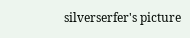silverserfer's picture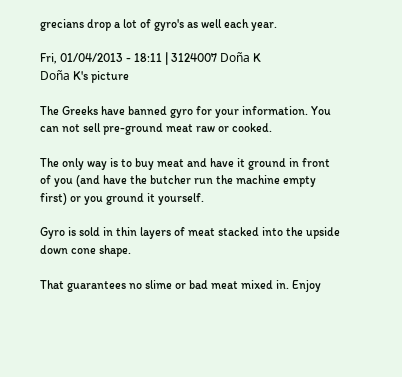grecians drop a lot of gyro's as well each year.

Fri, 01/04/2013 - 18:11 | 3124007 Doña K
Doña K's picture

The Greeks have banned gyro for your information. You can not sell pre-ground meat raw or cooked.

The only way is to buy meat and have it ground in front of you (and have the butcher run the machine empty first) or you ground it yourself.

Gyro is sold in thin layers of meat stacked into the upside down cone shape.

That guarantees no slime or bad meat mixed in. Enjoy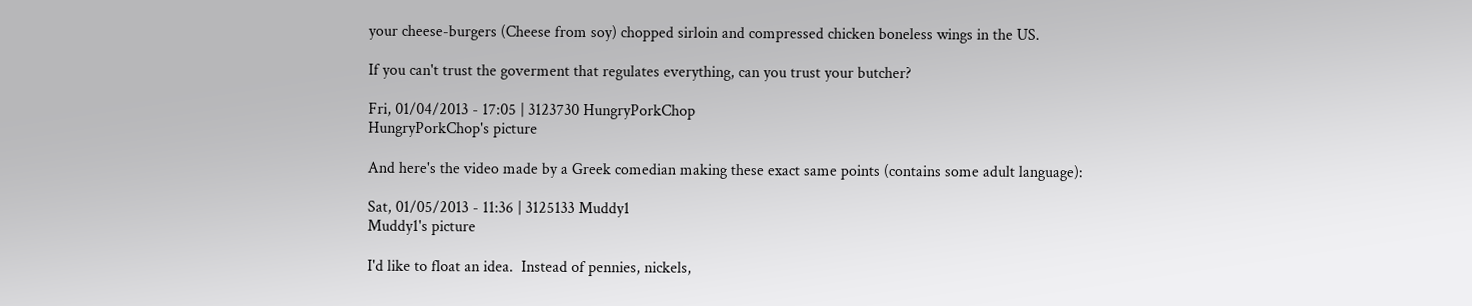your cheese-burgers (Cheese from soy) chopped sirloin and compressed chicken boneless wings in the US.

If you can't trust the goverment that regulates everything, can you trust your butcher?

Fri, 01/04/2013 - 17:05 | 3123730 HungryPorkChop
HungryPorkChop's picture

And here's the video made by a Greek comedian making these exact same points (contains some adult language):

Sat, 01/05/2013 - 11:36 | 3125133 Muddy1
Muddy1's picture

I'd like to float an idea.  Instead of pennies, nickels,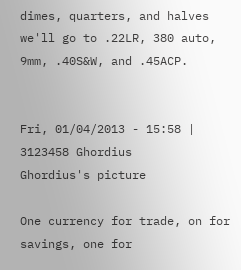dimes, quarters, and halves we'll go to .22LR, 380 auto, 9mm, .40S&W, and .45ACP.


Fri, 01/04/2013 - 15:58 | 3123458 Ghordius
Ghordius's picture

One currency for trade, on for savings, one for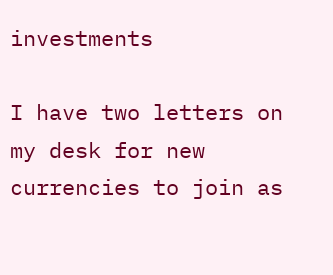investments

I have two letters on my desk for new currencies to join as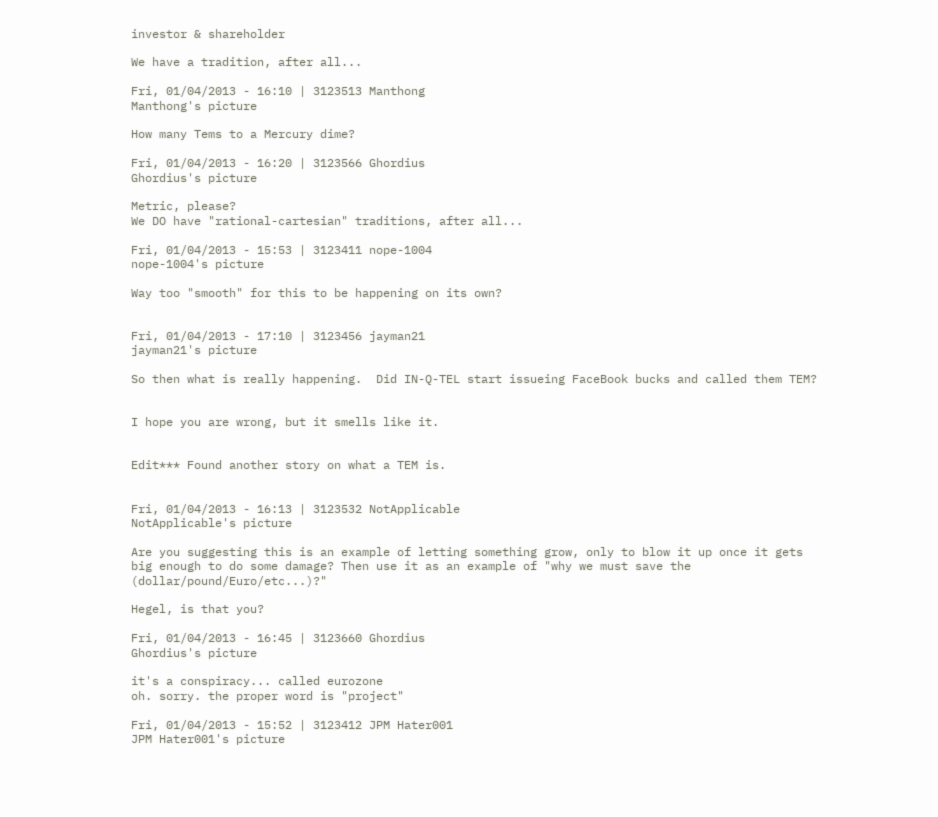investor & shareholder

We have a tradition, after all...

Fri, 01/04/2013 - 16:10 | 3123513 Manthong
Manthong's picture

How many Tems to a Mercury dime?

Fri, 01/04/2013 - 16:20 | 3123566 Ghordius
Ghordius's picture

Metric, please?
We DO have "rational-cartesian" traditions, after all...

Fri, 01/04/2013 - 15:53 | 3123411 nope-1004
nope-1004's picture

Way too "smooth" for this to be happening on its own?


Fri, 01/04/2013 - 17:10 | 3123456 jayman21
jayman21's picture

So then what is really happening.  Did IN-Q-TEL start issueing FaceBook bucks and called them TEM?


I hope you are wrong, but it smells like it.


Edit*** Found another story on what a TEM is.


Fri, 01/04/2013 - 16:13 | 3123532 NotApplicable
NotApplicable's picture

Are you suggesting this is an example of letting something grow, only to blow it up once it gets big enough to do some damage? Then use it as an example of "why we must save the (dollar/pound/Euro/etc...)?"

Hegel, is that you?

Fri, 01/04/2013 - 16:45 | 3123660 Ghordius
Ghordius's picture

it's a conspiracy... called eurozone
oh. sorry. the proper word is "project"

Fri, 01/04/2013 - 15:52 | 3123412 JPM Hater001
JPM Hater001's picture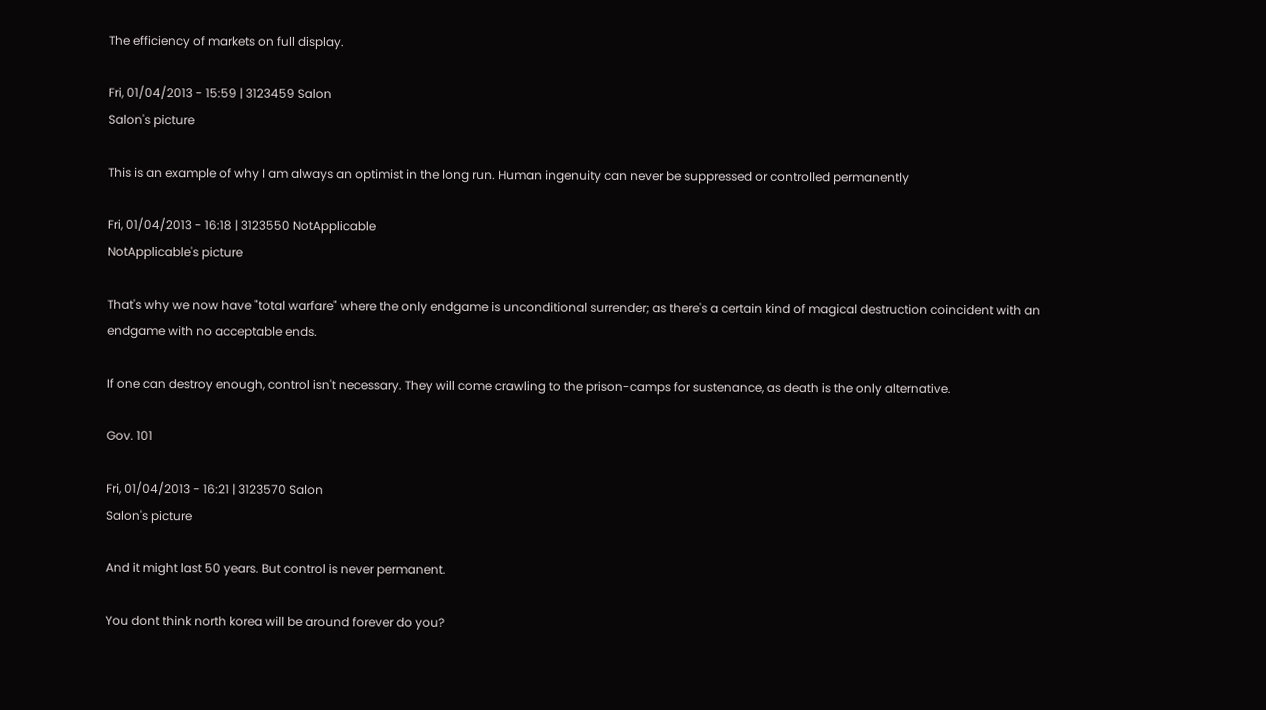The efficiency of markets on full display.

Fri, 01/04/2013 - 15:59 | 3123459 Salon
Salon's picture

This is an example of why I am always an optimist in the long run. Human ingenuity can never be suppressed or controlled permanently

Fri, 01/04/2013 - 16:18 | 3123550 NotApplicable
NotApplicable's picture

That's why we now have "total warfare" where the only endgame is unconditional surrender; as there's a certain kind of magical destruction coincident with an endgame with no acceptable ends.

If one can destroy enough, control isn't necessary. They will come crawling to the prison-camps for sustenance, as death is the only alternative.

Gov. 101

Fri, 01/04/2013 - 16:21 | 3123570 Salon
Salon's picture

And it might last 50 years. But control is never permanent.

You dont think north korea will be around forever do you?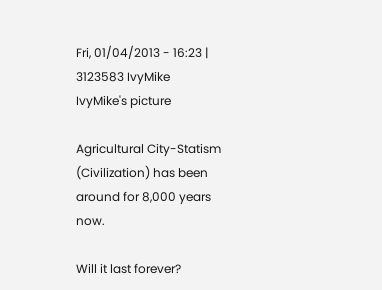Fri, 01/04/2013 - 16:23 | 3123583 IvyMike
IvyMike's picture

Agricultural City-Statism (Civilization) has been around for 8,000 years now.

Will it last forever?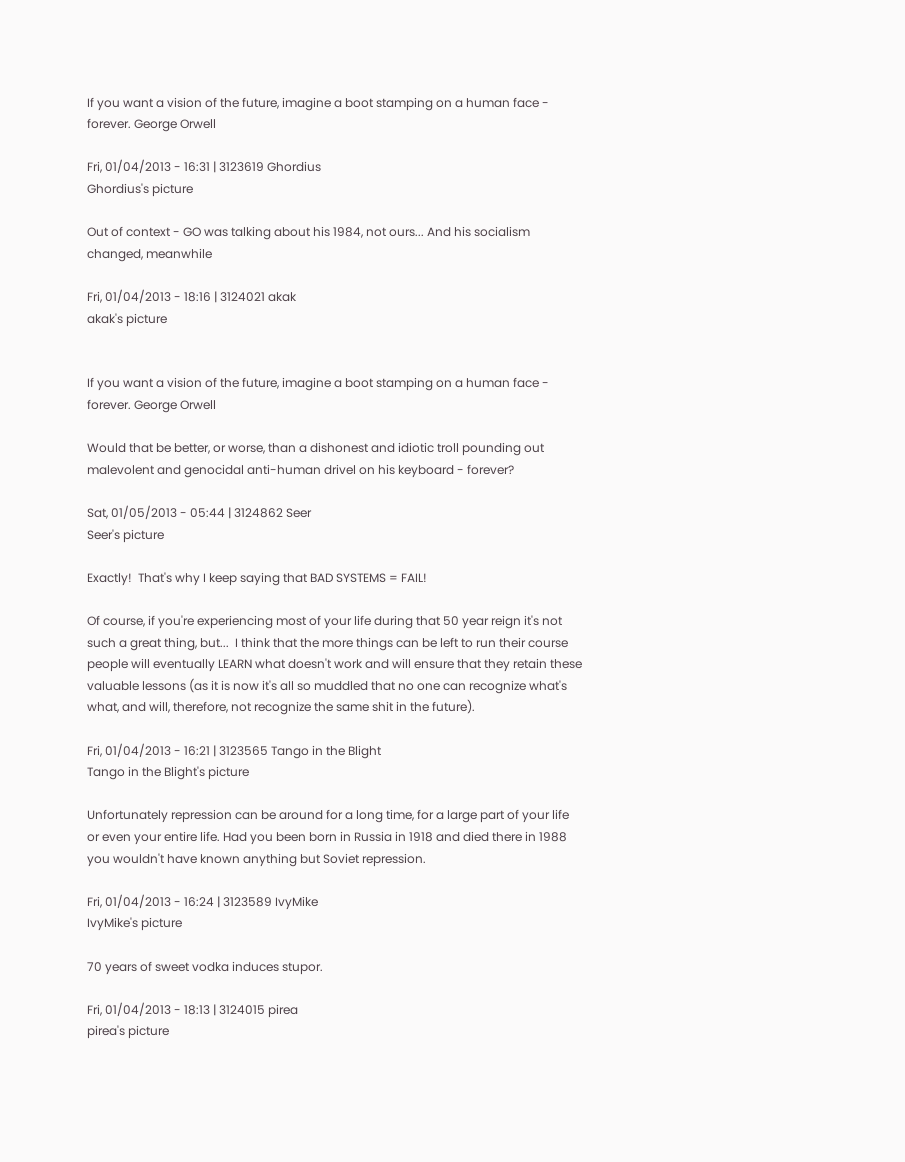If you want a vision of the future, imagine a boot stamping on a human face - forever. George Orwell

Fri, 01/04/2013 - 16:31 | 3123619 Ghordius
Ghordius's picture

Out of context - GO was talking about his 1984, not ours... And his socialism changed, meanwhile

Fri, 01/04/2013 - 18:16 | 3124021 akak
akak's picture


If you want a vision of the future, imagine a boot stamping on a human face - forever. George Orwell

Would that be better, or worse, than a dishonest and idiotic troll pounding out malevolent and genocidal anti-human drivel on his keyboard - forever?

Sat, 01/05/2013 - 05:44 | 3124862 Seer
Seer's picture

Exactly!  That's why I keep saying that BAD SYSTEMS = FAIL!

Of course, if you're experiencing most of your life during that 50 year reign it's not such a great thing, but...  I think that the more things can be left to run their course people will eventually LEARN what doesn't work and will ensure that they retain these valuable lessons (as it is now it's all so muddled that no one can recognize what's what, and will, therefore, not recognize the same shit in the future).

Fri, 01/04/2013 - 16:21 | 3123565 Tango in the Blight
Tango in the Blight's picture

Unfortunately repression can be around for a long time, for a large part of your life or even your entire life. Had you been born in Russia in 1918 and died there in 1988 you wouldn't have known anything but Soviet repression.

Fri, 01/04/2013 - 16:24 | 3123589 IvyMike
IvyMike's picture

70 years of sweet vodka induces stupor.

Fri, 01/04/2013 - 18:13 | 3124015 pirea
pirea's picture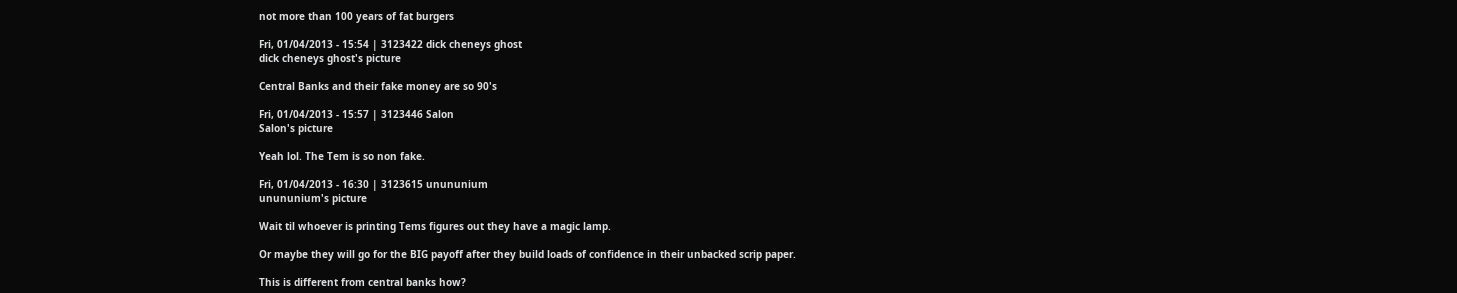not more than 100 years of fat burgers

Fri, 01/04/2013 - 15:54 | 3123422 dick cheneys ghost
dick cheneys ghost's picture

Central Banks and their fake money are so 90's

Fri, 01/04/2013 - 15:57 | 3123446 Salon
Salon's picture

Yeah lol. The Tem is so non fake.

Fri, 01/04/2013 - 16:30 | 3123615 unununium
unununium's picture

Wait til whoever is printing Tems figures out they have a magic lamp.

Or maybe they will go for the BIG payoff after they build loads of confidence in their unbacked scrip paper.

This is different from central banks how?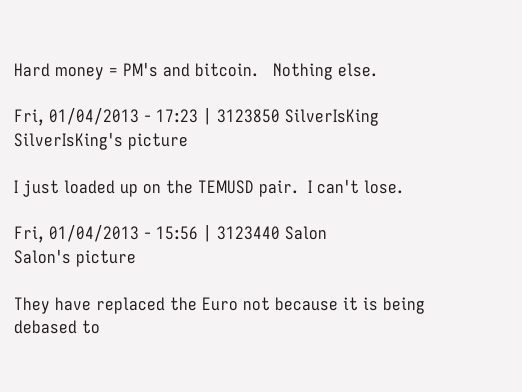Hard money = PM's and bitcoin.   Nothing else.

Fri, 01/04/2013 - 17:23 | 3123850 SilverIsKing
SilverIsKing's picture

I just loaded up on the TEMUSD pair.  I can't lose.

Fri, 01/04/2013 - 15:56 | 3123440 Salon
Salon's picture

They have replaced the Euro not because it is being debased to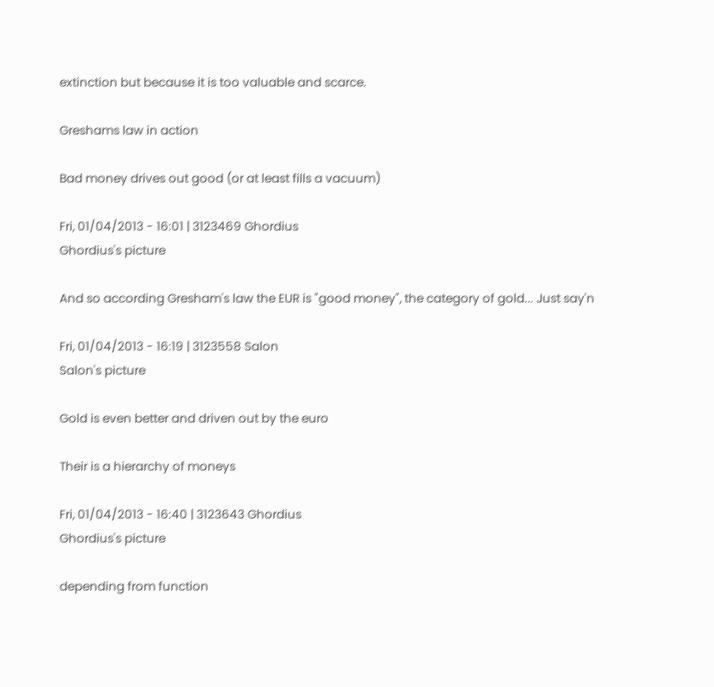extinction but because it is too valuable and scarce.

Greshams law in action

Bad money drives out good (or at least fills a vacuum)

Fri, 01/04/2013 - 16:01 | 3123469 Ghordius
Ghordius's picture

And so according Gresham's law the EUR is "good money", the category of gold... Just say'n

Fri, 01/04/2013 - 16:19 | 3123558 Salon
Salon's picture

Gold is even better and driven out by the euro

Their is a hierarchy of moneys

Fri, 01/04/2013 - 16:40 | 3123643 Ghordius
Ghordius's picture

depending from function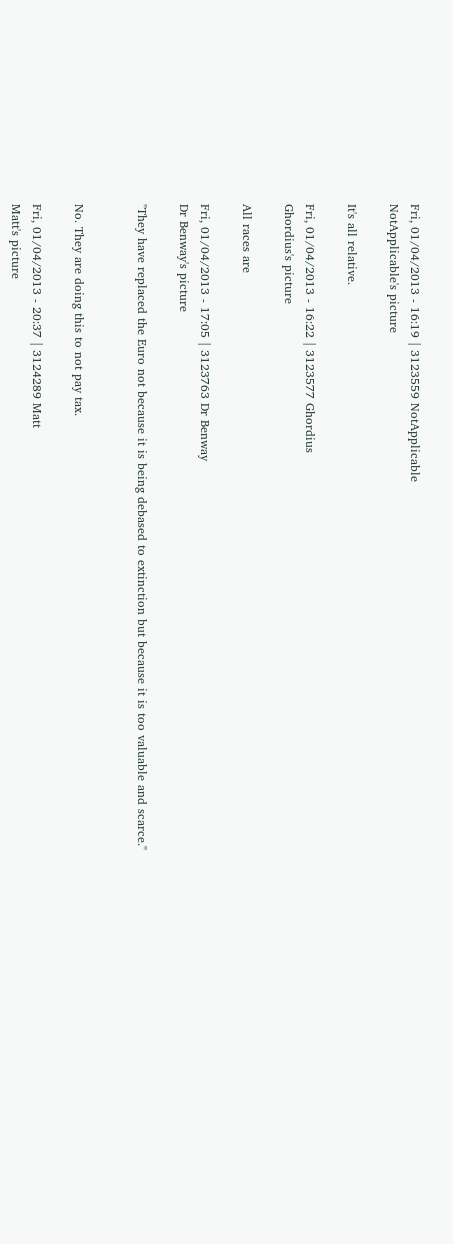Fri, 01/04/2013 - 16:19 | 3123559 NotApplicable
NotApplicable's picture

It's all relative.

Fri, 01/04/2013 - 16:22 | 3123577 Ghordius
Ghordius's picture

All races are

Fri, 01/04/2013 - 17:05 | 3123763 Dr Benway
Dr Benway's picture

"They have replaced the Euro not because it is being debased to extinction but because it is too valuable and scarce."


No. They are doing this to not pay tax.

Fri, 01/04/2013 - 20:37 | 3124289 Matt
Matt's picture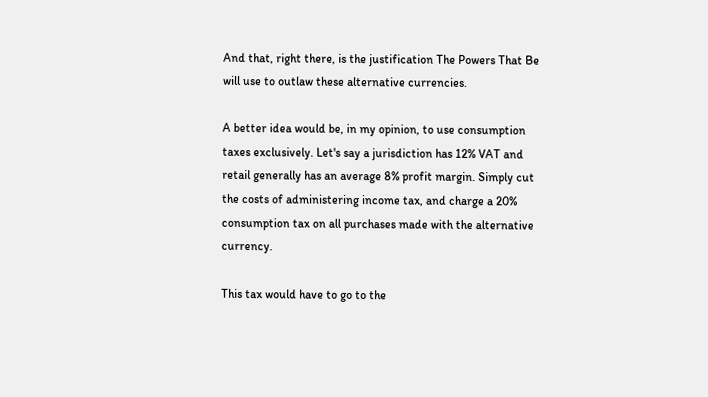And that, right there, is the justification The Powers That Be will use to outlaw these alternative currencies.

A better idea would be, in my opinion, to use consumption taxes exclusively. Let's say a jurisdiction has 12% VAT and retail generally has an average 8% profit margin. Simply cut the costs of administering income tax, and charge a 20% consumption tax on all purchases made with the alternative currency.

This tax would have to go to the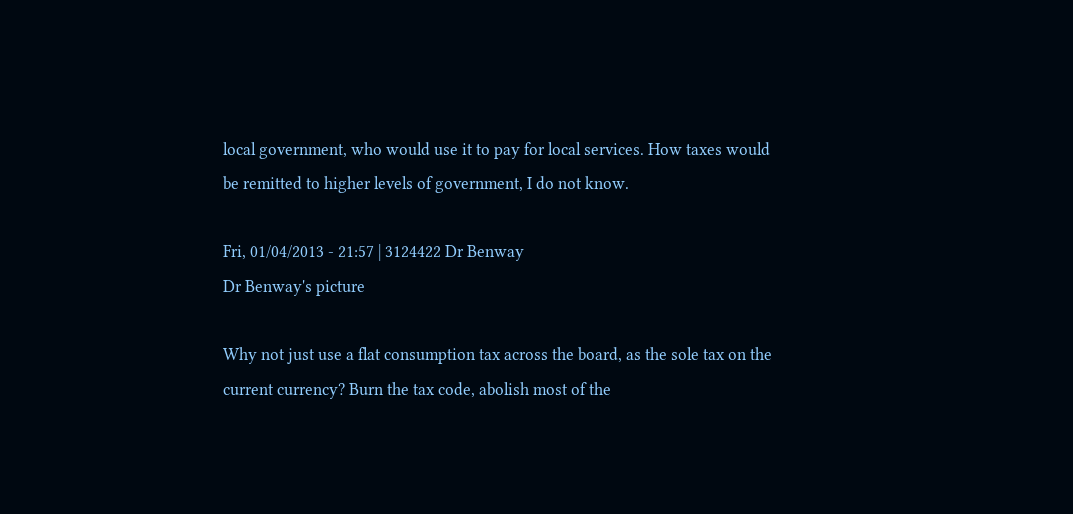local government, who would use it to pay for local services. How taxes would be remitted to higher levels of government, I do not know.

Fri, 01/04/2013 - 21:57 | 3124422 Dr Benway
Dr Benway's picture

Why not just use a flat consumption tax across the board, as the sole tax on the current currency? Burn the tax code, abolish most of the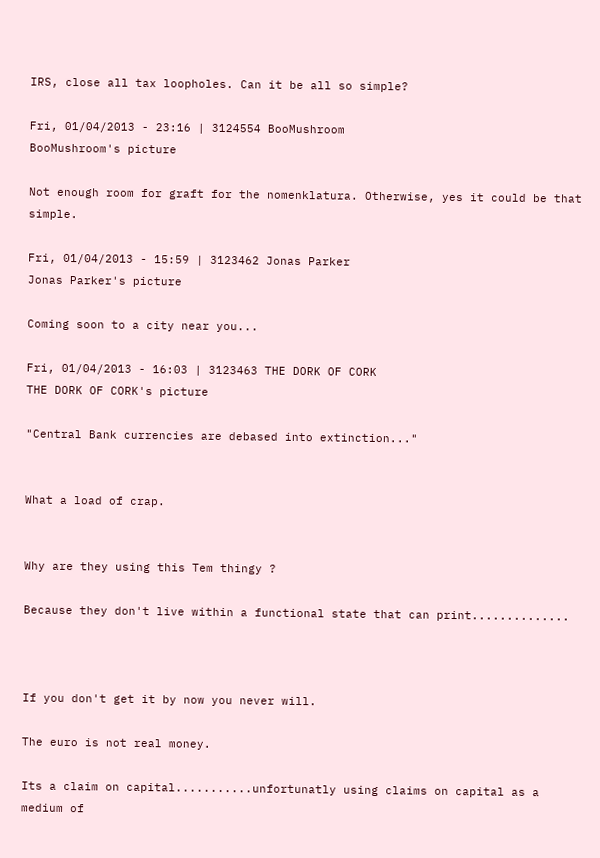IRS, close all tax loopholes. Can it be all so simple?

Fri, 01/04/2013 - 23:16 | 3124554 BooMushroom
BooMushroom's picture

Not enough room for graft for the nomenklatura. Otherwise, yes it could be that simple.

Fri, 01/04/2013 - 15:59 | 3123462 Jonas Parker
Jonas Parker's picture

Coming soon to a city near you...

Fri, 01/04/2013 - 16:03 | 3123463 THE DORK OF CORK
THE DORK OF CORK's picture

"Central Bank currencies are debased into extinction..."


What a load of crap.


Why are they using this Tem thingy ?

Because they don't live within a functional state that can print..............



If you don't get it by now you never will.

The euro is not real money.

Its a claim on capital...........unfortunatly using claims on capital as a medium of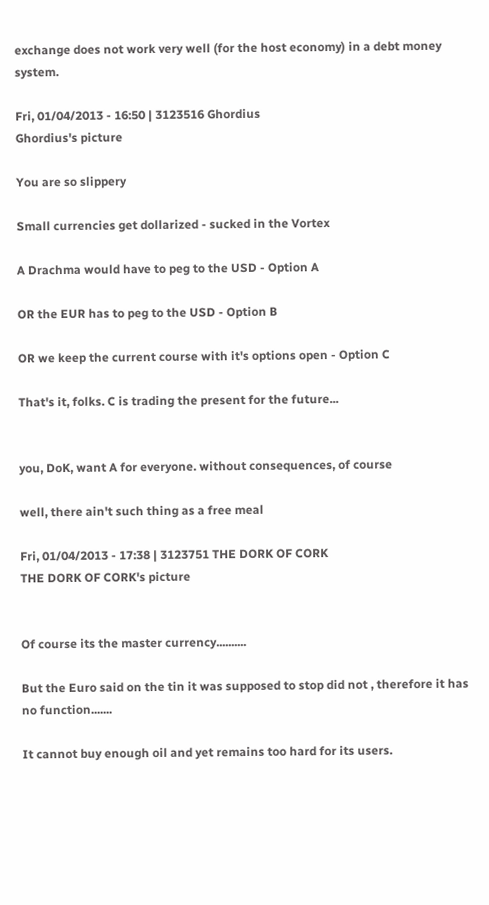exchange does not work very well (for the host economy) in a debt money system.

Fri, 01/04/2013 - 16:50 | 3123516 Ghordius
Ghordius's picture

You are so slippery

Small currencies get dollarized - sucked in the Vortex

A Drachma would have to peg to the USD - Option A

OR the EUR has to peg to the USD - Option B

OR we keep the current course with it's options open - Option C

That's it, folks. C is trading the present for the future...


you, DoK, want A for everyone. without consequences, of course

well, there ain't such thing as a free meal

Fri, 01/04/2013 - 17:38 | 3123751 THE DORK OF CORK
THE DORK OF CORK's picture


Of course its the master currency..........

But the Euro said on the tin it was supposed to stop did not , therefore it has no function.......

It cannot buy enough oil and yet remains too hard for its users.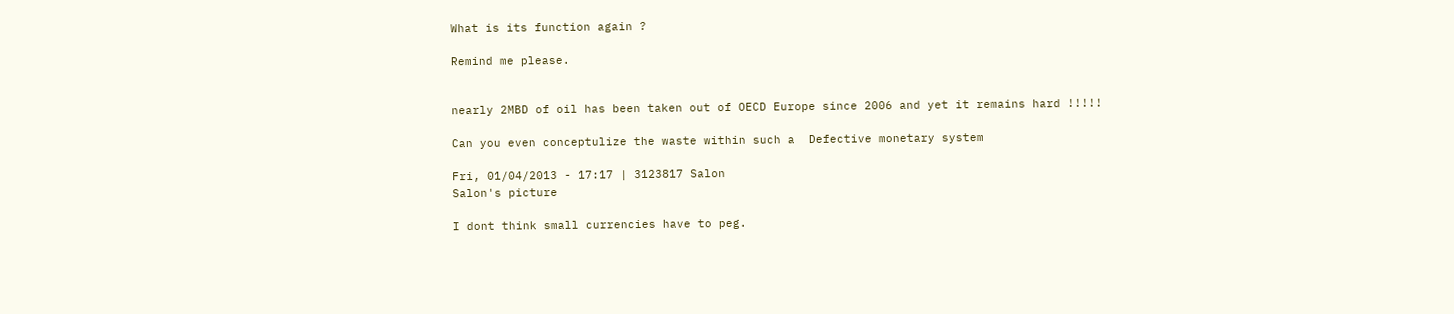What is its function again ?

Remind me please.


nearly 2MBD of oil has been taken out of OECD Europe since 2006 and yet it remains hard !!!!!

Can you even conceptulize the waste within such a  Defective monetary system

Fri, 01/04/2013 - 17:17 | 3123817 Salon
Salon's picture

I dont think small currencies have to peg.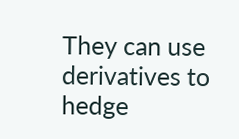They can use derivatives to hedge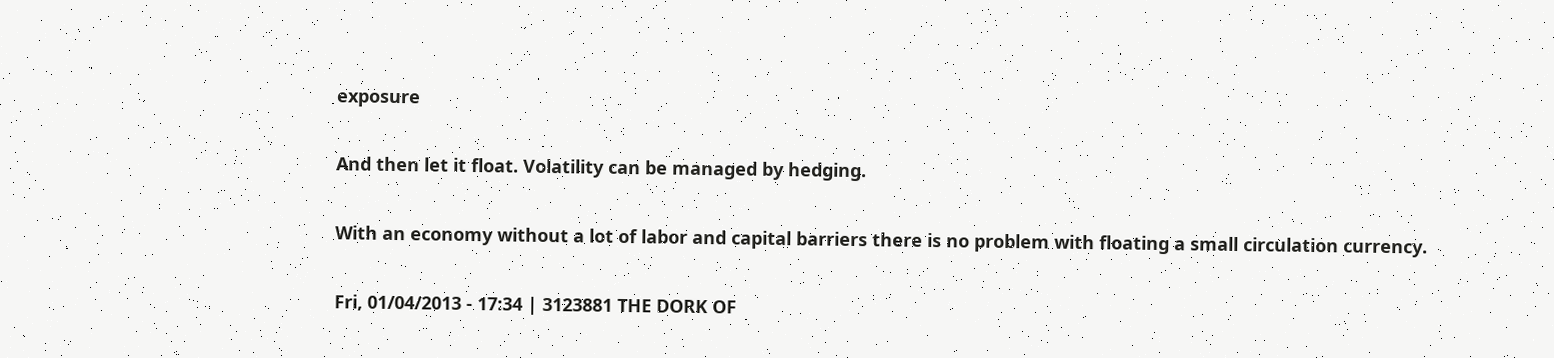exposure

And then let it float. Volatility can be managed by hedging.

With an economy without a lot of labor and capital barriers there is no problem with floating a small circulation currency.

Fri, 01/04/2013 - 17:34 | 3123881 THE DORK OF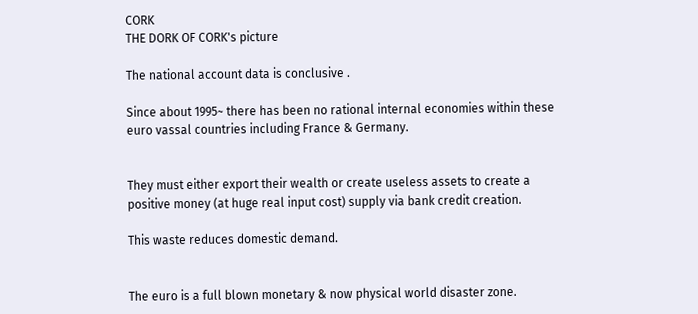CORK
THE DORK OF CORK's picture

The national account data is conclusive .

Since about 1995~ there has been no rational internal economies within these euro vassal countries including France & Germany.


They must either export their wealth or create useless assets to create a  positive money (at huge real input cost) supply via bank credit creation.

This waste reduces domestic demand.


The euro is a full blown monetary & now physical world disaster zone.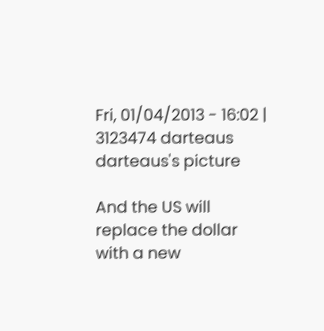Fri, 01/04/2013 - 16:02 | 3123474 darteaus
darteaus's picture

And the US will replace the dollar with a new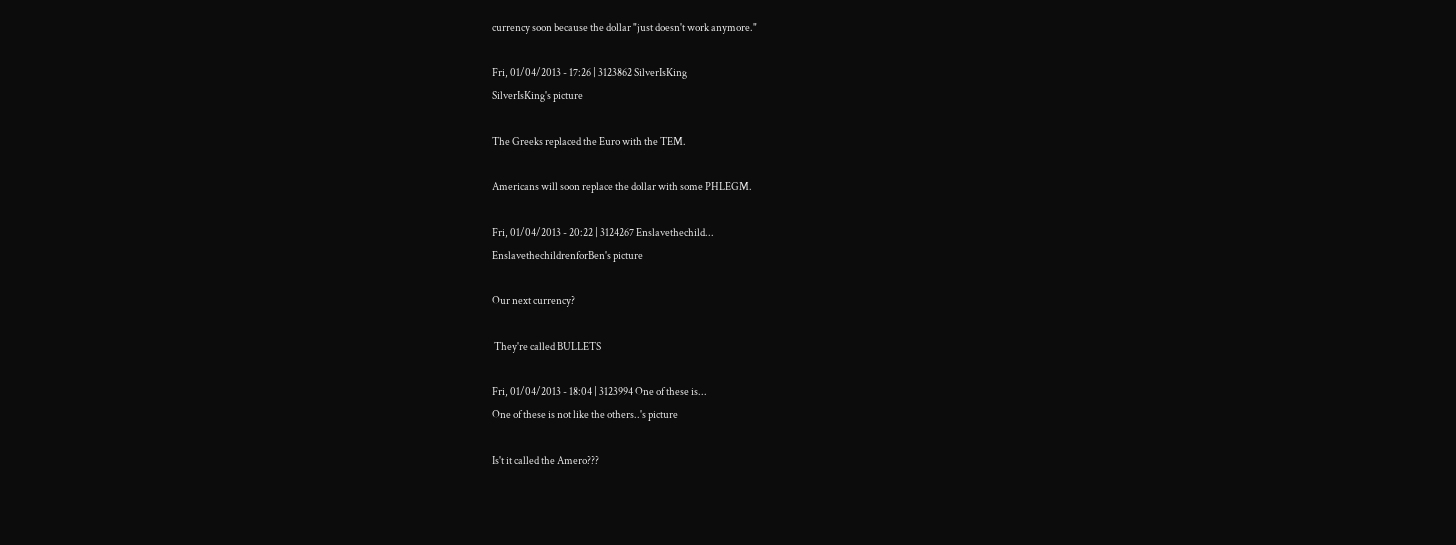currency soon because the dollar "just doesn't work anymore."

Fri, 01/04/2013 - 17:26 | 3123862 SilverIsKing
SilverIsKing's picture

The Greeks replaced the Euro with the TEM.

Americans will soon replace the dollar with some PHLEGM.

Fri, 01/04/2013 - 20:22 | 3124267 Enslavethechild...
EnslavethechildrenforBen's picture

Our next currency?

 They're called BULLETS

Fri, 01/04/2013 - 18:04 | 3123994 One of these is...
One of these is not like the others..'s picture

Is't it called the Amero???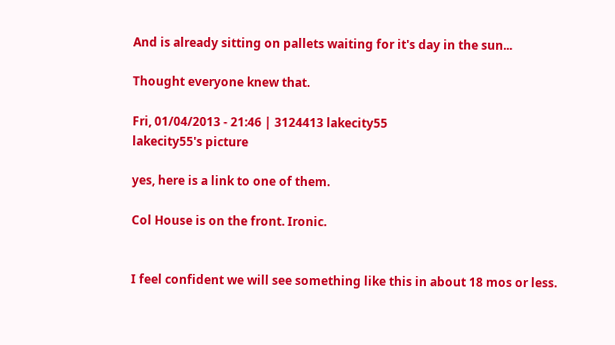And is already sitting on pallets waiting for it's day in the sun...

Thought everyone knew that.

Fri, 01/04/2013 - 21:46 | 3124413 lakecity55
lakecity55's picture

yes, here is a link to one of them.

Col House is on the front. Ironic.


I feel confident we will see something like this in about 18 mos or less.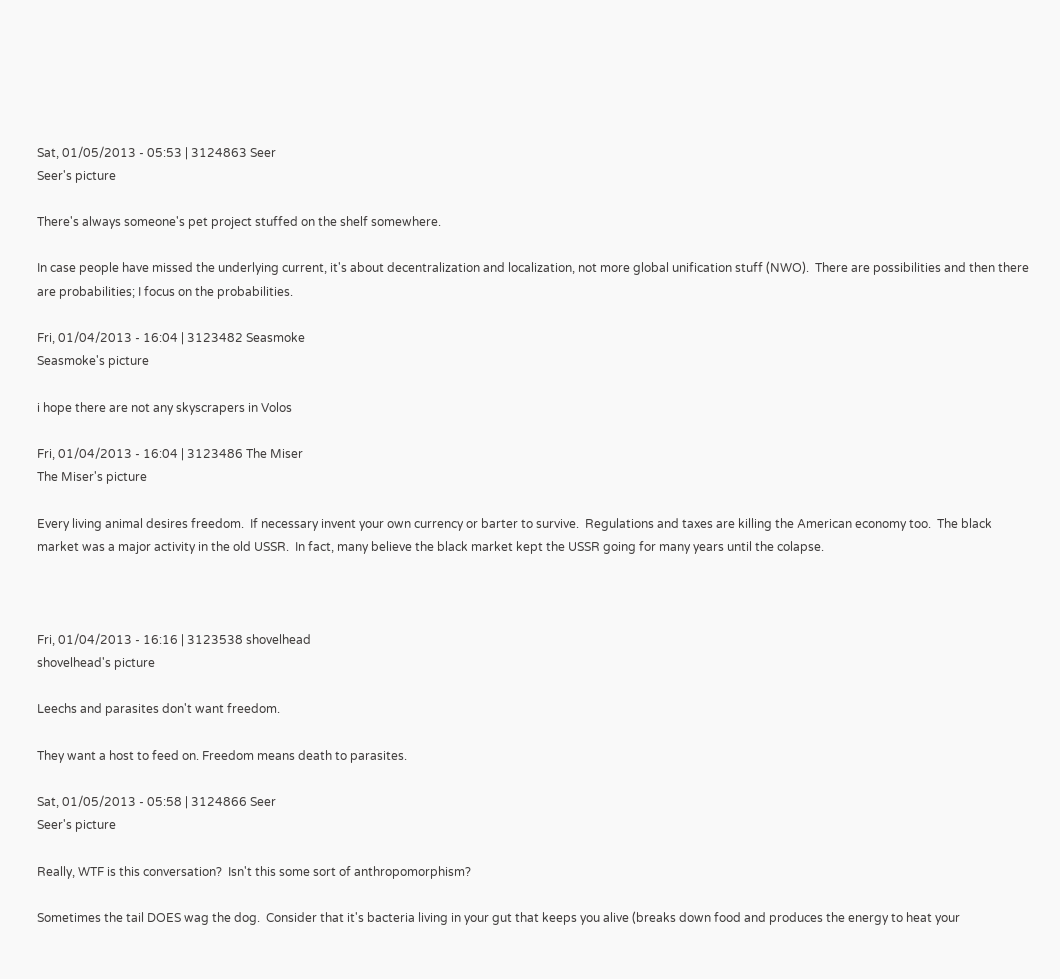Sat, 01/05/2013 - 05:53 | 3124863 Seer
Seer's picture

There's always someone's pet project stuffed on the shelf somewhere.

In case people have missed the underlying current, it's about decentralization and localization, not more global unification stuff (NWO).  There are possibilities and then there are probabilities; I focus on the probabilities.

Fri, 01/04/2013 - 16:04 | 3123482 Seasmoke
Seasmoke's picture

i hope there are not any skyscrapers in Volos

Fri, 01/04/2013 - 16:04 | 3123486 The Miser
The Miser's picture

Every living animal desires freedom.  If necessary invent your own currency or barter to survive.  Regulations and taxes are killing the American economy too.  The black market was a major activity in the old USSR.  In fact, many believe the black market kept the USSR going for many years until the colapse.



Fri, 01/04/2013 - 16:16 | 3123538 shovelhead
shovelhead's picture

Leechs and parasites don't want freedom.

They want a host to feed on. Freedom means death to parasites.

Sat, 01/05/2013 - 05:58 | 3124866 Seer
Seer's picture

Really, WTF is this conversation?  Isn't this some sort of anthropomorphism?

Sometimes the tail DOES wag the dog.  Consider that it's bacteria living in your gut that keeps you alive (breaks down food and produces the energy to heat your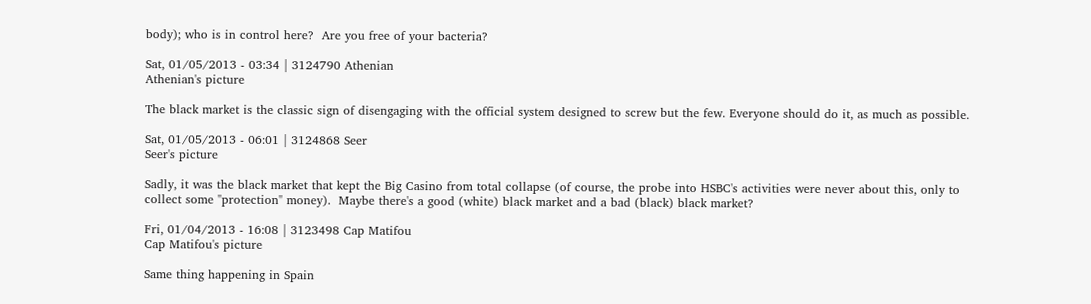body); who is in control here?  Are you free of your bacteria?

Sat, 01/05/2013 - 03:34 | 3124790 Athenian
Athenian's picture

The black market is the classic sign of disengaging with the official system designed to screw but the few. Everyone should do it, as much as possible.

Sat, 01/05/2013 - 06:01 | 3124868 Seer
Seer's picture

Sadly, it was the black market that kept the Big Casino from total collapse (of course, the probe into HSBC's activities were never about this, only to collect some "protection" money).  Maybe there's a good (white) black market and a bad (black) black market?

Fri, 01/04/2013 - 16:08 | 3123498 Cap Matifou
Cap Matifou's picture

Same thing happening in Spain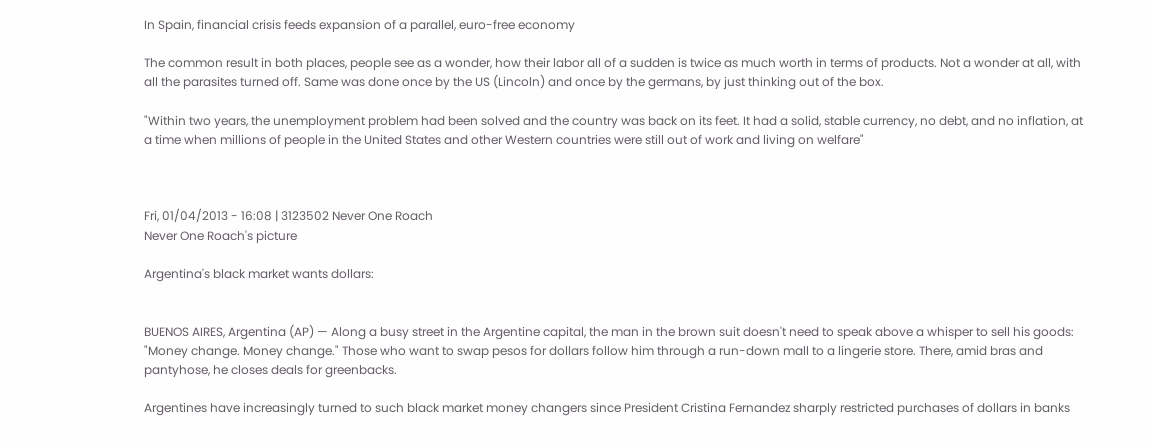In Spain, financial crisis feeds expansion of a parallel, euro-free economy

The common result in both places, people see as a wonder, how their labor all of a sudden is twice as much worth in terms of products. Not a wonder at all, with all the parasites turned off. Same was done once by the US (Lincoln) and once by the germans, by just thinking out of the box.

"Within two years, the unemployment problem had been solved and the country was back on its feet. It had a solid, stable currency, no debt, and no inflation, at a time when millions of people in the United States and other Western countries were still out of work and living on welfare"



Fri, 01/04/2013 - 16:08 | 3123502 Never One Roach
Never One Roach's picture

Argentina's black market wants dollars:


BUENOS AIRES, Argentina (AP) — Along a busy street in the Argentine capital, the man in the brown suit doesn't need to speak above a whisper to sell his goods: "Money change. Money change." Those who want to swap pesos for dollars follow him through a run-down mall to a lingerie store. There, amid bras and pantyhose, he closes deals for greenbacks.

Argentines have increasingly turned to such black market money changers since President Cristina Fernandez sharply restricted purchases of dollars in banks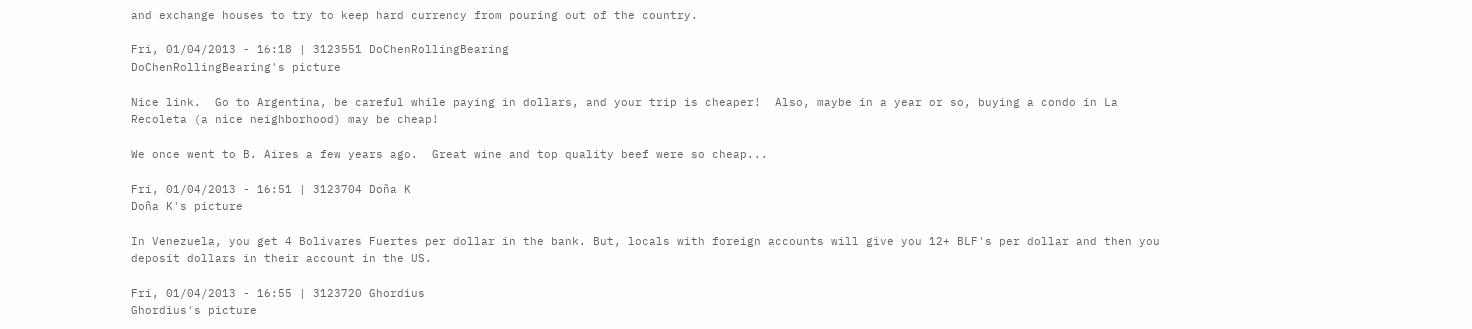and exchange houses to try to keep hard currency from pouring out of the country.

Fri, 01/04/2013 - 16:18 | 3123551 DoChenRollingBearing
DoChenRollingBearing's picture

Nice link.  Go to Argentina, be careful while paying in dollars, and your trip is cheaper!  Also, maybe in a year or so, buying a condo in La Recoleta (a nice neighborhood) may be cheap!

We once went to B. Aires a few years ago.  Great wine and top quality beef were so cheap...

Fri, 01/04/2013 - 16:51 | 3123704 Doña K
Doña K's picture

In Venezuela, you get 4 Bolivares Fuertes per dollar in the bank. But, locals with foreign accounts will give you 12+ BLF's per dollar and then you deposit dollars in their account in the US.

Fri, 01/04/2013 - 16:55 | 3123720 Ghordius
Ghordius's picture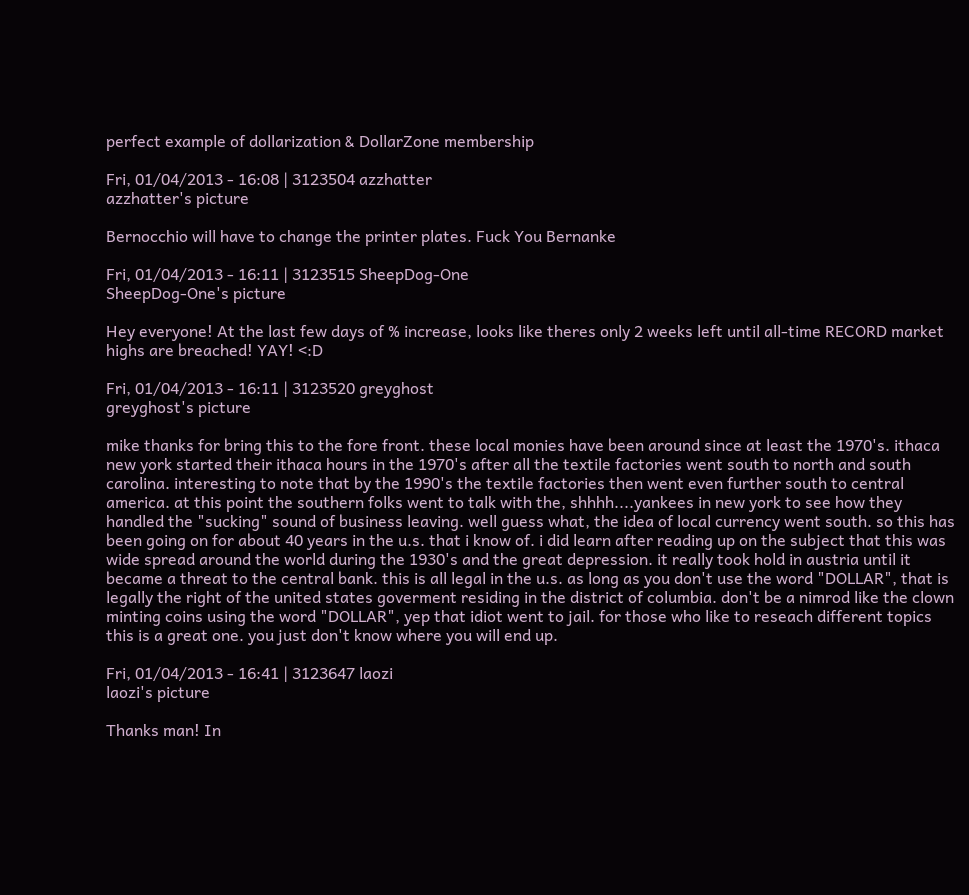perfect example of dollarization & DollarZone membership

Fri, 01/04/2013 - 16:08 | 3123504 azzhatter
azzhatter's picture

Bernocchio will have to change the printer plates. Fuck You Bernanke

Fri, 01/04/2013 - 16:11 | 3123515 SheepDog-One
SheepDog-One's picture

Hey everyone! At the last few days of % increase, looks like theres only 2 weeks left until all-time RECORD market highs are breached! YAY! <:D

Fri, 01/04/2013 - 16:11 | 3123520 greyghost
greyghost's picture

mike thanks for bring this to the fore front. these local monies have been around since at least the 1970's. ithaca new york started their ithaca hours in the 1970's after all the textile factories went south to north and south carolina. interesting to note that by the 1990's the textile factories then went even further south to central america. at this point the southern folks went to talk with the, shhhh....yankees in new york to see how they handled the "sucking" sound of business leaving. well guess what, the idea of local currency went south. so this has been going on for about 40 years in the u.s. that i know of. i did learn after reading up on the subject that this was wide spread around the world during the 1930's and the great depression. it really took hold in austria until it became a threat to the central bank. this is all legal in the u.s. as long as you don't use the word "DOLLAR", that is legally the right of the united states goverment residing in the district of columbia. don't be a nimrod like the clown minting coins using the word "DOLLAR", yep that idiot went to jail. for those who like to reseach different topics this is a great one. you just don't know where you will end up.

Fri, 01/04/2013 - 16:41 | 3123647 laozi
laozi's picture

Thanks man! In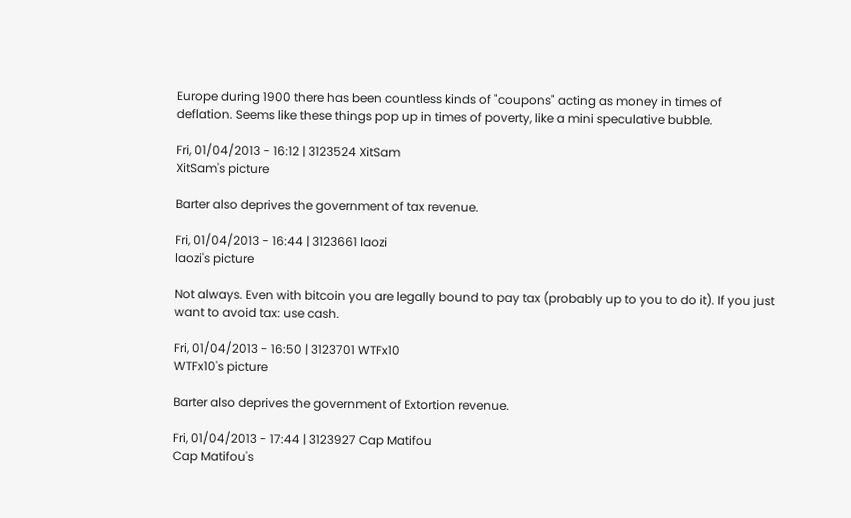Europe during 1900 there has been countless kinds of "coupons" acting as money in times of deflation. Seems like these things pop up in times of poverty, like a mini speculative bubble.

Fri, 01/04/2013 - 16:12 | 3123524 XitSam
XitSam's picture

Barter also deprives the government of tax revenue.

Fri, 01/04/2013 - 16:44 | 3123661 laozi
laozi's picture

Not always. Even with bitcoin you are legally bound to pay tax (probably up to you to do it). If you just want to avoid tax: use cash.

Fri, 01/04/2013 - 16:50 | 3123701 WTFx10
WTFx10's picture

Barter also deprives the government of Extortion revenue.

Fri, 01/04/2013 - 17:44 | 3123927 Cap Matifou
Cap Matifou's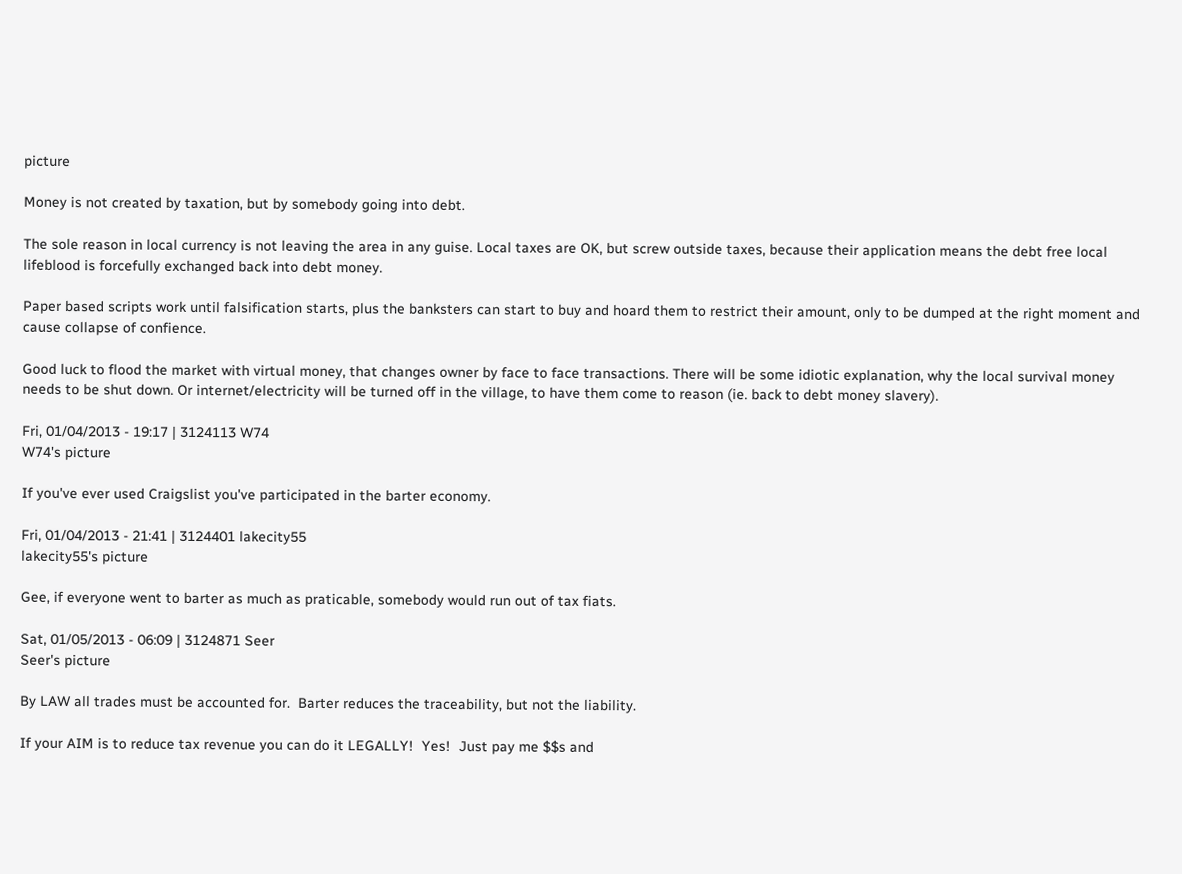picture

Money is not created by taxation, but by somebody going into debt.

The sole reason in local currency is not leaving the area in any guise. Local taxes are OK, but screw outside taxes, because their application means the debt free local lifeblood is forcefully exchanged back into debt money.

Paper based scripts work until falsification starts, plus the banksters can start to buy and hoard them to restrict their amount, only to be dumped at the right moment and cause collapse of confience.

Good luck to flood the market with virtual money, that changes owner by face to face transactions. There will be some idiotic explanation, why the local survival money needs to be shut down. Or internet/electricity will be turned off in the village, to have them come to reason (ie. back to debt money slavery).

Fri, 01/04/2013 - 19:17 | 3124113 W74
W74's picture

If you've ever used Craigslist you've participated in the barter economy.

Fri, 01/04/2013 - 21:41 | 3124401 lakecity55
lakecity55's picture

Gee, if everyone went to barter as much as praticable, somebody would run out of tax fiats.

Sat, 01/05/2013 - 06:09 | 3124871 Seer
Seer's picture

By LAW all trades must be accounted for.  Barter reduces the traceability, but not the liability.

If your AIM is to reduce tax revenue you can do it LEGALLY!  Yes!  Just pay me $$s and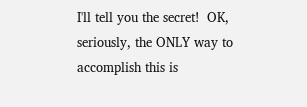I'll tell you the secret!  OK, seriously, the ONLY way to accomplish this is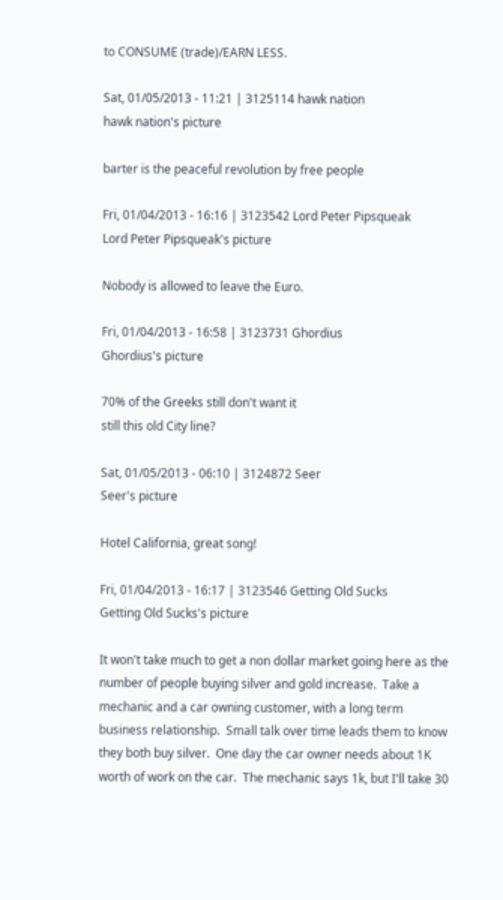to CONSUME (trade)/EARN LESS.

Sat, 01/05/2013 - 11:21 | 3125114 hawk nation
hawk nation's picture

barter is the peaceful revolution by free people

Fri, 01/04/2013 - 16:16 | 3123542 Lord Peter Pipsqueak
Lord Peter Pipsqueak's picture

Nobody is allowed to leave the Euro.

Fri, 01/04/2013 - 16:58 | 3123731 Ghordius
Ghordius's picture

70% of the Greeks still don't want it
still this old City line?

Sat, 01/05/2013 - 06:10 | 3124872 Seer
Seer's picture

Hotel California, great song!

Fri, 01/04/2013 - 16:17 | 3123546 Getting Old Sucks
Getting Old Sucks's picture

It won't take much to get a non dollar market going here as the number of people buying silver and gold increase.  Take a mechanic and a car owning customer, with a long term business relationship.  Small talk over time leads them to know they both buy silver.  One day the car owner needs about 1K worth of work on the car.  The mechanic says 1k, but I'll take 30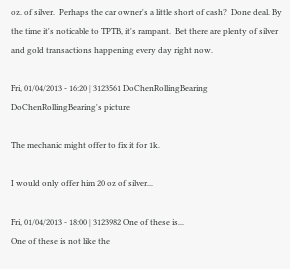oz. of silver.  Perhaps the car owner's a little short of cash?  Done deal. By the time it's noticable to TPTB, it's rampant.  Bet there are plenty of silver and gold transactions happening every day right now.

Fri, 01/04/2013 - 16:20 | 3123561 DoChenRollingBearing
DoChenRollingBearing's picture

The mechanic might offer to fix it for 1k.

I would only offer him 20 oz of silver...

Fri, 01/04/2013 - 18:00 | 3123982 One of these is...
One of these is not like the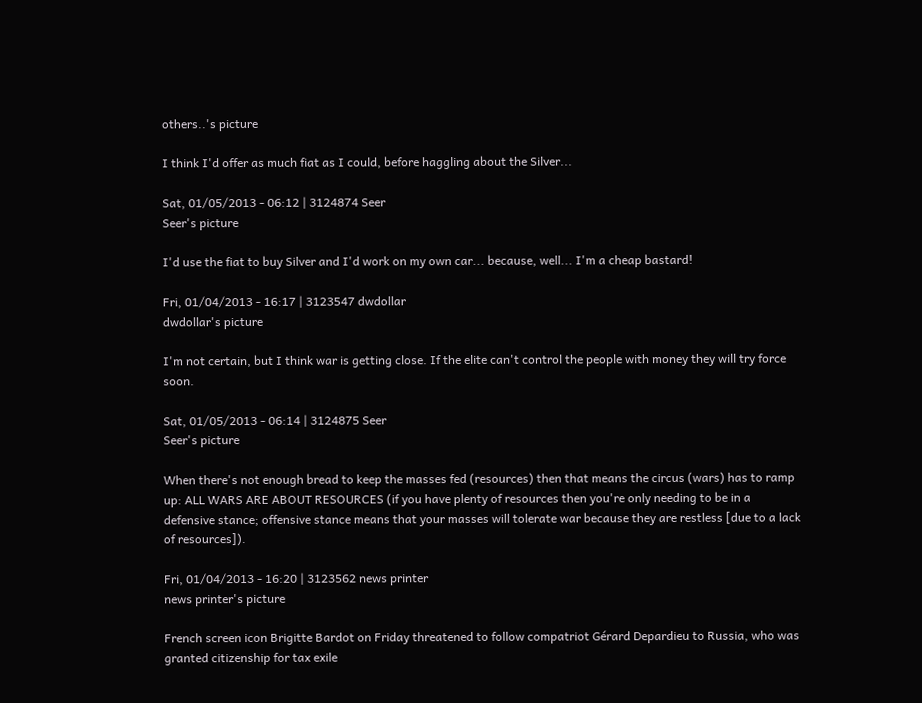others..'s picture

I think I'd offer as much fiat as I could, before haggling about the Silver...

Sat, 01/05/2013 - 06:12 | 3124874 Seer
Seer's picture

I'd use the fiat to buy Silver and I'd work on my own car... because, well... I'm a cheap bastard!

Fri, 01/04/2013 - 16:17 | 3123547 dwdollar
dwdollar's picture

I'm not certain, but I think war is getting close. If the elite can't control the people with money they will try force soon.

Sat, 01/05/2013 - 06:14 | 3124875 Seer
Seer's picture

When there's not enough bread to keep the masses fed (resources) then that means the circus (wars) has to ramp up: ALL WARS ARE ABOUT RESOURCES (if you have plenty of resources then you're only needing to be in a defensive stance; offensive stance means that your masses will tolerate war because they are restless [due to a lack of resources]).

Fri, 01/04/2013 - 16:20 | 3123562 news printer
news printer's picture

French screen icon Brigitte Bardot on Friday threatened to follow compatriot Gérard Depardieu to Russia, who was granted citizenship for tax exile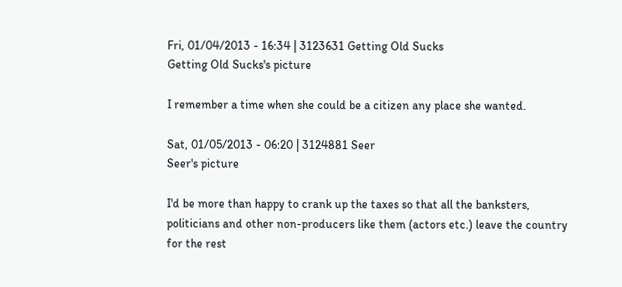Fri, 01/04/2013 - 16:34 | 3123631 Getting Old Sucks
Getting Old Sucks's picture

I remember a time when she could be a citizen any place she wanted.

Sat, 01/05/2013 - 06:20 | 3124881 Seer
Seer's picture

I'd be more than happy to crank up the taxes so that all the banksters, politicians and other non-producers like them (actors etc.) leave the country for the rest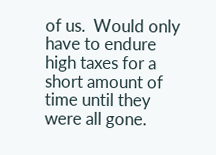of us.  Would only have to endure high taxes for a short amount of time until they were all gone.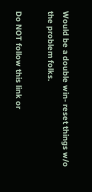Would be a double win- reset things w/o the problem folks.

Do NOT follow this link or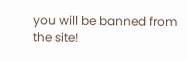you will be banned from the site!